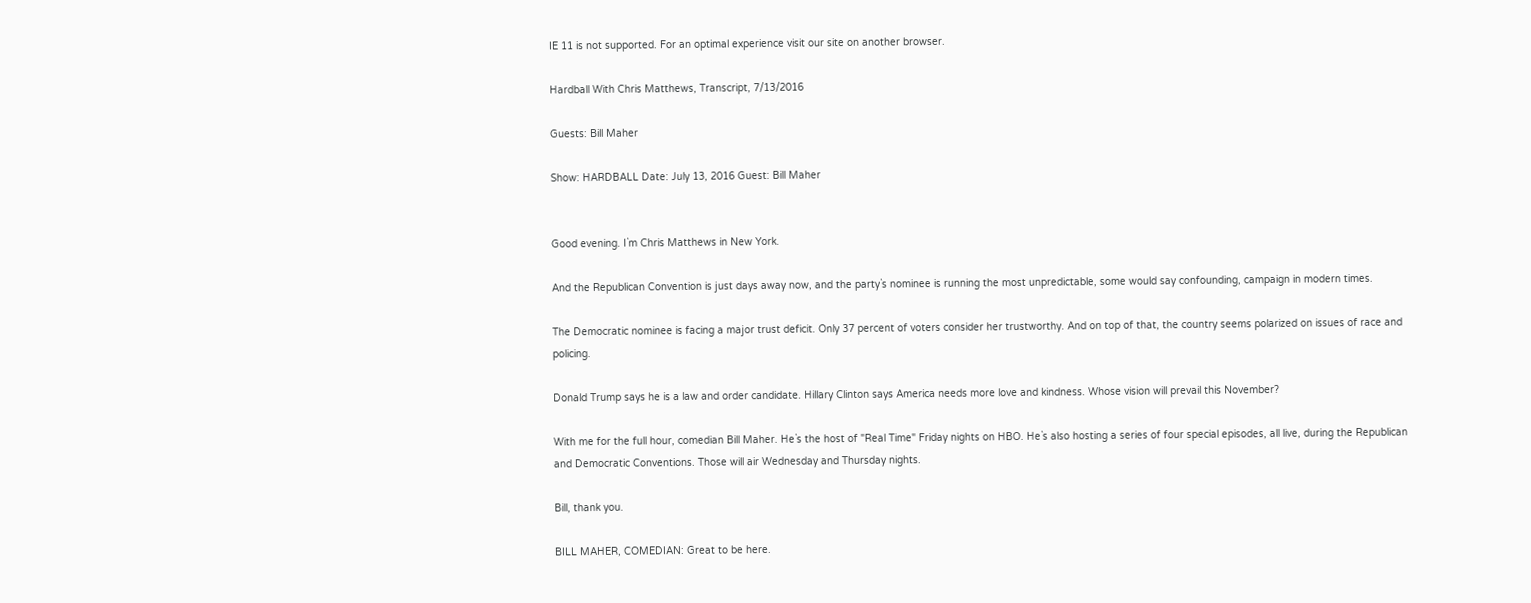IE 11 is not supported. For an optimal experience visit our site on another browser.

Hardball With Chris Matthews, Transcript, 7/13/2016

Guests: Bill Maher

Show: HARDBALL Date: July 13, 2016 Guest: Bill Maher


Good evening. I`m Chris Matthews in New York.

And the Republican Convention is just days away now, and the party`s nominee is running the most unpredictable, some would say confounding, campaign in modern times.

The Democratic nominee is facing a major trust deficit. Only 37 percent of voters consider her trustworthy. And on top of that, the country seems polarized on issues of race and policing.

Donald Trump says he is a law and order candidate. Hillary Clinton says America needs more love and kindness. Whose vision will prevail this November?

With me for the full hour, comedian Bill Maher. He`s the host of "Real Time" Friday nights on HBO. He`s also hosting a series of four special episodes, all live, during the Republican and Democratic Conventions. Those will air Wednesday and Thursday nights.

Bill, thank you.

BILL MAHER, COMEDIAN: Great to be here.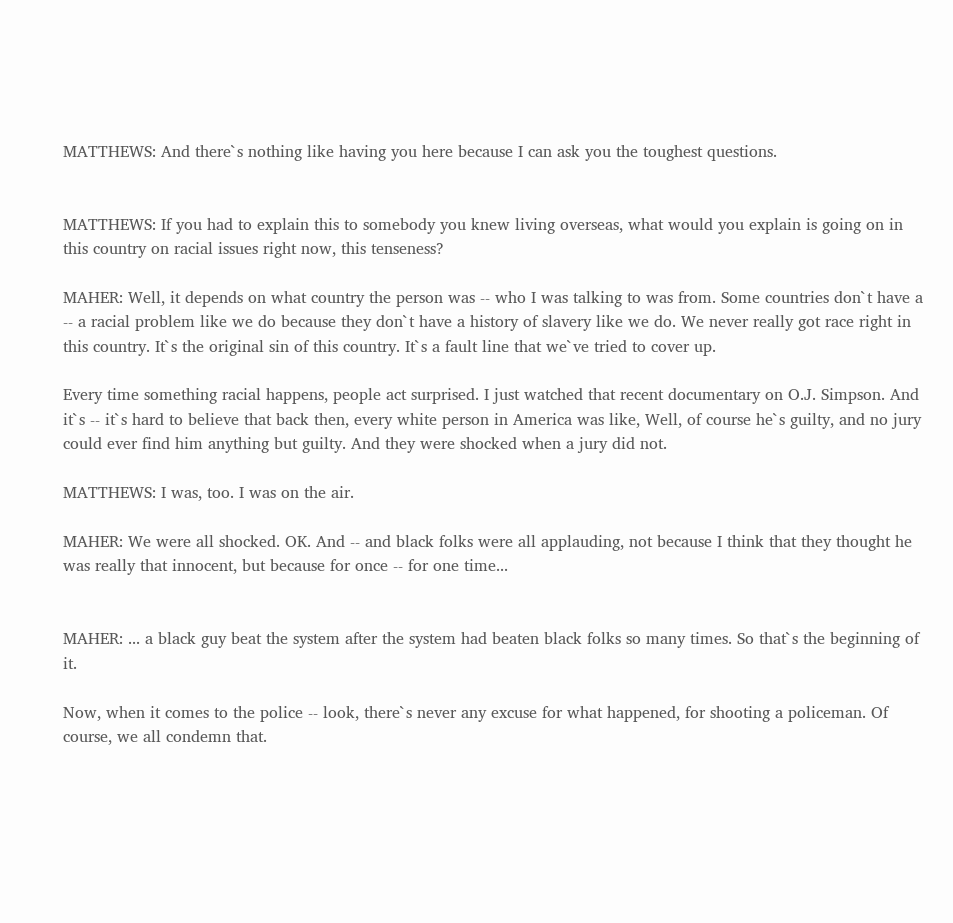MATTHEWS: And there`s nothing like having you here because I can ask you the toughest questions.


MATTHEWS: If you had to explain this to somebody you knew living overseas, what would you explain is going on in this country on racial issues right now, this tenseness?

MAHER: Well, it depends on what country the person was -- who I was talking to was from. Some countries don`t have a -- a racial problem like we do because they don`t have a history of slavery like we do. We never really got race right in this country. It`s the original sin of this country. It`s a fault line that we`ve tried to cover up.

Every time something racial happens, people act surprised. I just watched that recent documentary on O.J. Simpson. And it`s -- it`s hard to believe that back then, every white person in America was like, Well, of course he`s guilty, and no jury could ever find him anything but guilty. And they were shocked when a jury did not.

MATTHEWS: I was, too. I was on the air.

MAHER: We were all shocked. OK. And -- and black folks were all applauding, not because I think that they thought he was really that innocent, but because for once -- for one time...


MAHER: ... a black guy beat the system after the system had beaten black folks so many times. So that`s the beginning of it.

Now, when it comes to the police -- look, there`s never any excuse for what happened, for shooting a policeman. Of course, we all condemn that.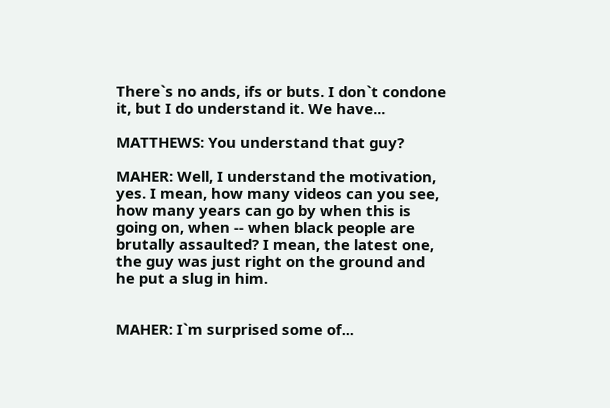There`s no ands, ifs or buts. I don`t condone it, but I do understand it. We have...

MATTHEWS: You understand that guy?

MAHER: Well, I understand the motivation, yes. I mean, how many videos can you see, how many years can go by when this is going on, when -- when black people are brutally assaulted? I mean, the latest one, the guy was just right on the ground and he put a slug in him.


MAHER: I`m surprised some of...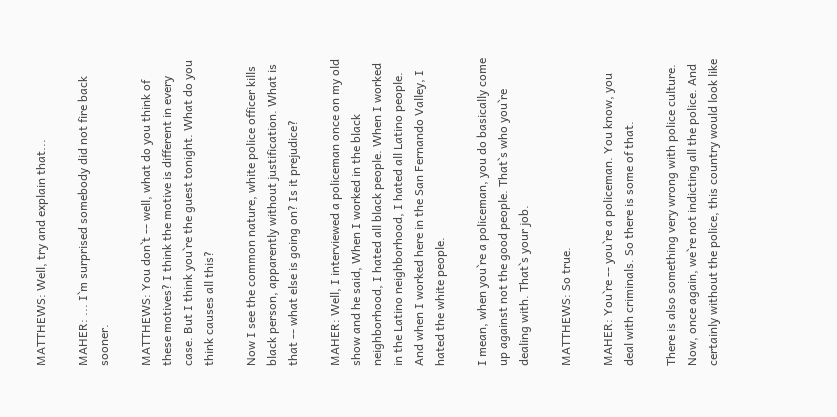MATTHEWS: Well, try and explain that...

MAHER: ... I`m surprised somebody did not fire back sooner.

MATTHEWS: You don`t -- well, what do you think of these motives? I think the motive is different in every case. But I think you`re the guest tonight. What do you think causes all this?

Now I see the common nature, white police officer kills black person, apparently without justification. What is that -- what else is going on? Is it prejudice?

MAHER: Well, I interviewed a policeman once on my old show and he said, When I worked in the black neighborhood, I hated all black people. When I worked in the Latino neighborhood, I hated all Latino people. And when I worked here in the San Fernando Valley, I hated the white people.

I mean, when you`re a policeman, you do basically come up against not the good people. That`s who you`re dealing with. That`s your job.

MATTHEWS: So true.

MAHER: You`re -- you`re a policeman. You know, you deal with criminals. So there is some of that.

There is also something very wrong with police culture. Now, once again, we`re not indicting all the police. And certainly without the police, this country would look like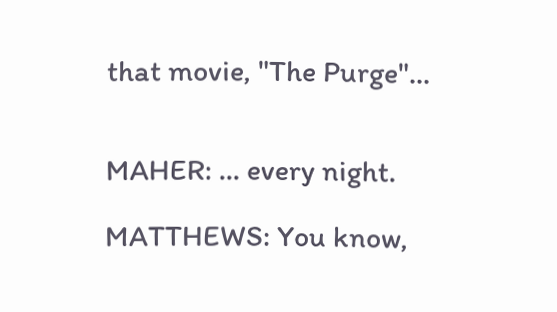that movie, "The Purge"...


MAHER: ... every night.

MATTHEWS: You know,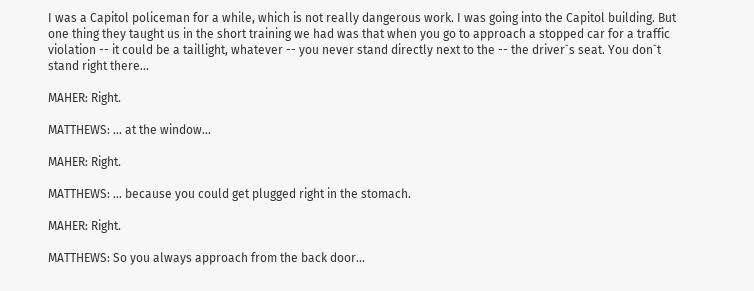I was a Capitol policeman for a while, which is not really dangerous work. I was going into the Capitol building. But one thing they taught us in the short training we had was that when you go to approach a stopped car for a traffic violation -- it could be a taillight, whatever -- you never stand directly next to the -- the driver`s seat. You don`t stand right there...

MAHER: Right.

MATTHEWS: ... at the window...

MAHER: Right.

MATTHEWS: ... because you could get plugged right in the stomach.

MAHER: Right.

MATTHEWS: So you always approach from the back door...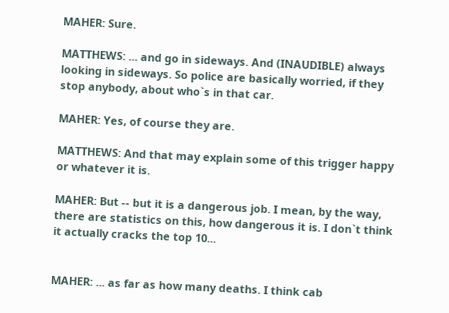MAHER: Sure.

MATTHEWS: ... and go in sideways. And (INAUDIBLE) always looking in sideways. So police are basically worried, if they stop anybody, about who`s in that car.

MAHER: Yes, of course they are.

MATTHEWS: And that may explain some of this trigger happy or whatever it is.

MAHER: But -- but it is a dangerous job. I mean, by the way, there are statistics on this, how dangerous it is. I don`t think it actually cracks the top 10...


MAHER: ... as far as how many deaths. I think cab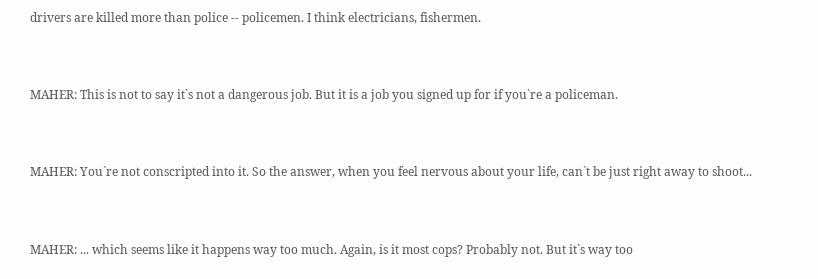drivers are killed more than police -- policemen. I think electricians, fishermen.


MAHER: This is not to say it`s not a dangerous job. But it is a job you signed up for if you`re a policeman.


MAHER: You`re not conscripted into it. So the answer, when you feel nervous about your life, can`t be just right away to shoot...


MAHER: ... which seems like it happens way too much. Again, is it most cops? Probably not. But it`s way too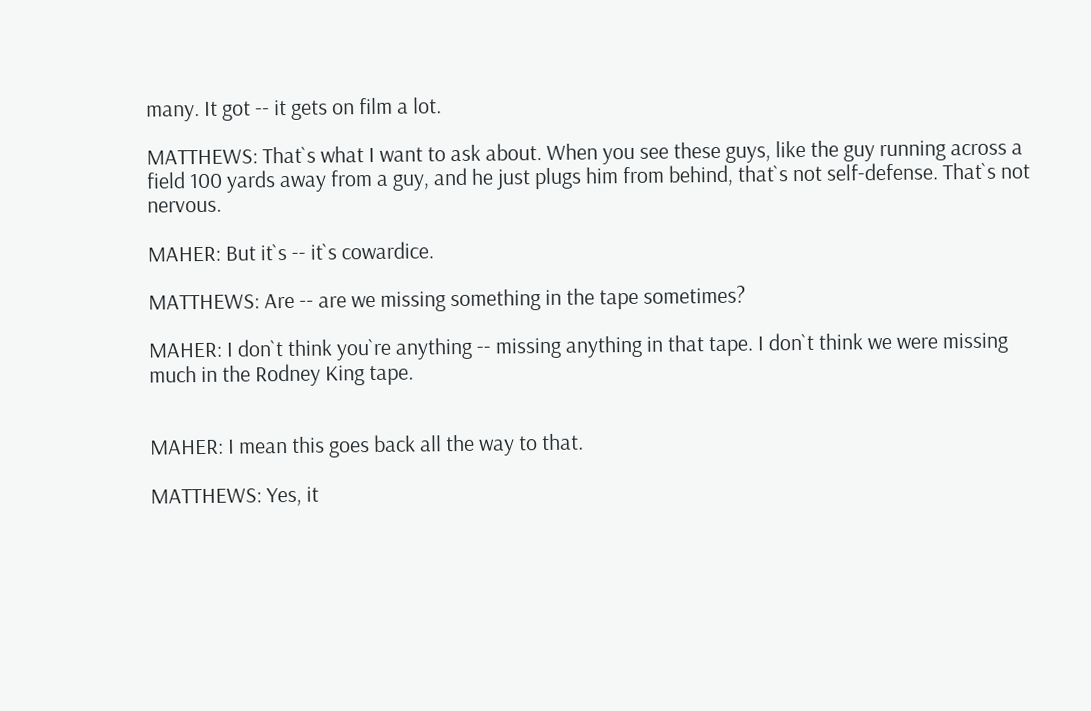many. It got -- it gets on film a lot.

MATTHEWS: That`s what I want to ask about. When you see these guys, like the guy running across a field 100 yards away from a guy, and he just plugs him from behind, that`s not self-defense. That`s not nervous.

MAHER: But it`s -- it`s cowardice.

MATTHEWS: Are -- are we missing something in the tape sometimes?

MAHER: I don`t think you`re anything -- missing anything in that tape. I don`t think we were missing much in the Rodney King tape.


MAHER: I mean this goes back all the way to that.

MATTHEWS: Yes, it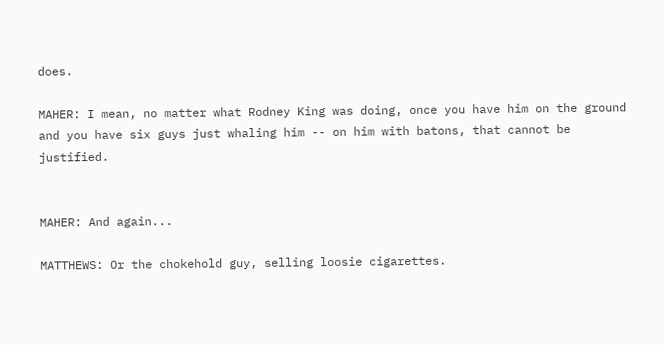does.

MAHER: I mean, no matter what Rodney King was doing, once you have him on the ground and you have six guys just whaling him -- on him with batons, that cannot be justified.


MAHER: And again...

MATTHEWS: Or the chokehold guy, selling loosie cigarettes.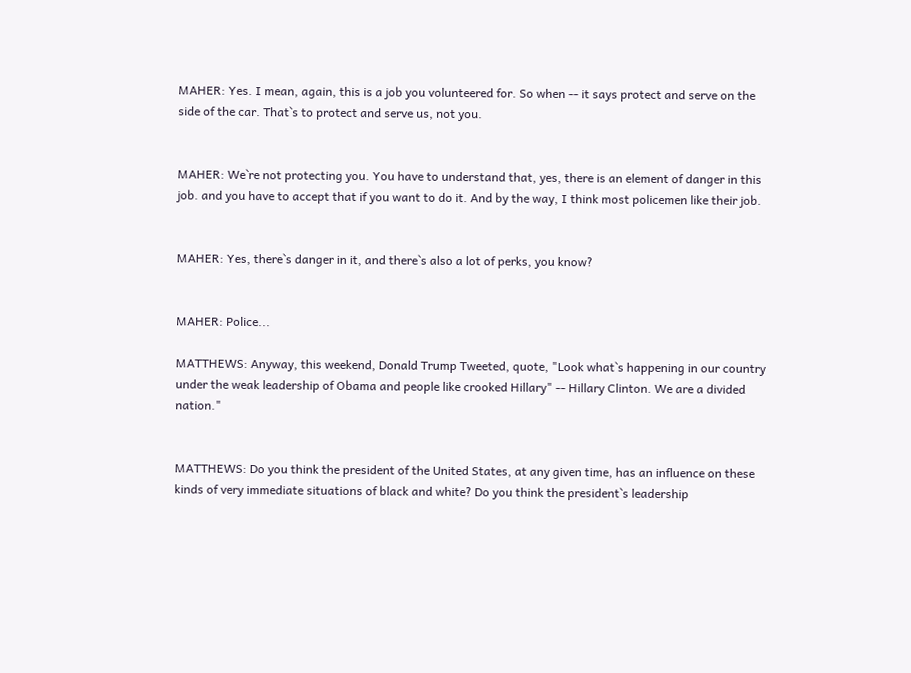MAHER: Yes. I mean, again, this is a job you volunteered for. So when -- it says protect and serve on the side of the car. That`s to protect and serve us, not you.


MAHER: We`re not protecting you. You have to understand that, yes, there is an element of danger in this job. and you have to accept that if you want to do it. And by the way, I think most policemen like their job.


MAHER: Yes, there`s danger in it, and there`s also a lot of perks, you know?


MAHER: Police...

MATTHEWS: Anyway, this weekend, Donald Trump Tweeted, quote, "Look what`s happening in our country under the weak leadership of Obama and people like crooked Hillary" -- Hillary Clinton. We are a divided nation."


MATTHEWS: Do you think the president of the United States, at any given time, has an influence on these kinds of very immediate situations of black and white? Do you think the president`s leadership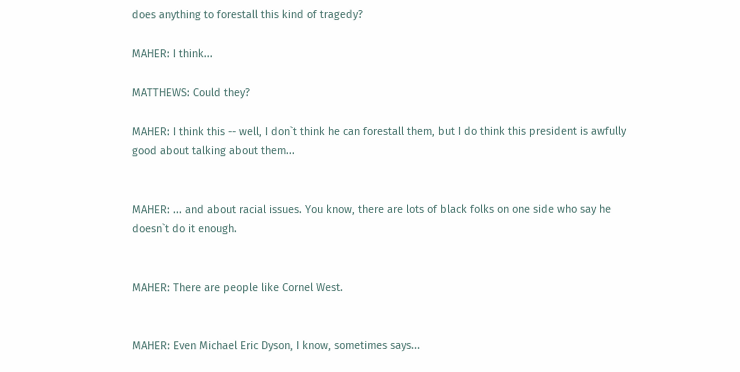does anything to forestall this kind of tragedy?

MAHER: I think...

MATTHEWS: Could they?

MAHER: I think this -- well, I don`t think he can forestall them, but I do think this president is awfully good about talking about them...


MAHER: ... and about racial issues. You know, there are lots of black folks on one side who say he doesn`t do it enough.


MAHER: There are people like Cornel West.


MAHER: Even Michael Eric Dyson, I know, sometimes says...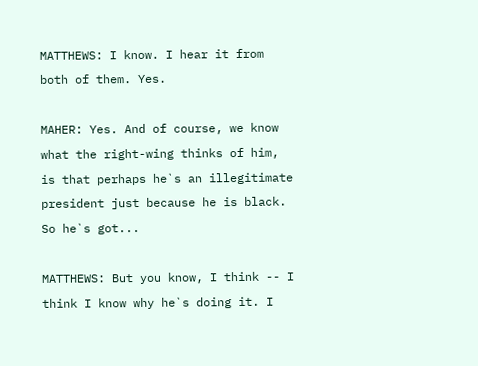MATTHEWS: I know. I hear it from both of them. Yes.

MAHER: Yes. And of course, we know what the right-wing thinks of him, is that perhaps he`s an illegitimate president just because he is black. So he`s got...

MATTHEWS: But you know, I think -- I think I know why he`s doing it. I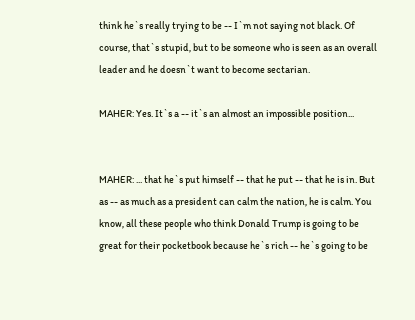think he`s really trying to be -- I`m not saying not black. Of course, that`s stupid, but to be someone who is seen as an overall leader and he doesn`t want to become sectarian.

MAHER: Yes. It`s a -- it`s an almost an impossible position...


MAHER: ... that he`s put himself -- that he put -- that he is in. But as -- as much as a president can calm the nation, he is calm. You know, all these people who think Donald Trump is going to be great for their pocketbook because he`s rich -- he`s going to be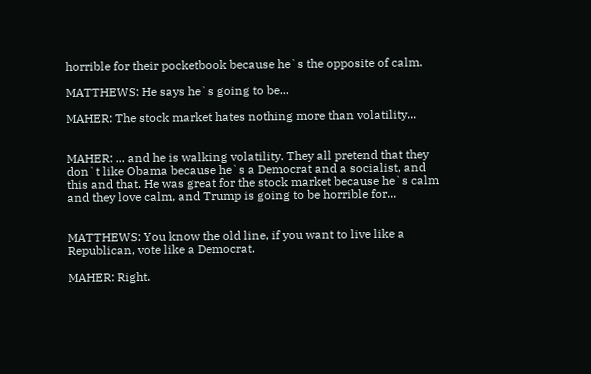horrible for their pocketbook because he`s the opposite of calm.

MATTHEWS: He says he`s going to be...

MAHER: The stock market hates nothing more than volatility...


MAHER: ... and he is walking volatility. They all pretend that they don`t like Obama because he`s a Democrat and a socialist, and this and that. He was great for the stock market because he`s calm and they love calm, and Trump is going to be horrible for...


MATTHEWS: You know the old line, if you want to live like a Republican, vote like a Democrat.

MAHER: Right.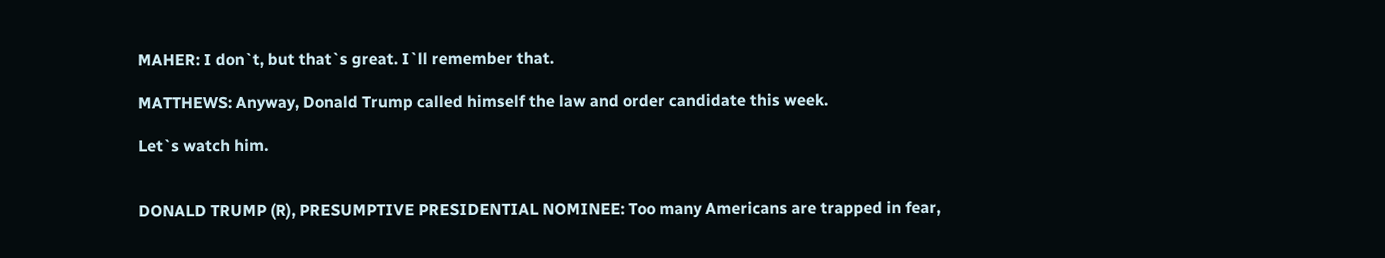MAHER: I don`t, but that`s great. I`ll remember that.

MATTHEWS: Anyway, Donald Trump called himself the law and order candidate this week.

Let`s watch him.


DONALD TRUMP (R), PRESUMPTIVE PRESIDENTIAL NOMINEE: Too many Americans are trapped in fear,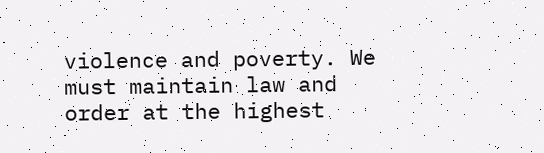violence and poverty. We must maintain law and order at the highest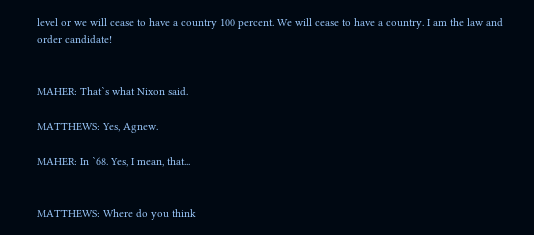level or we will cease to have a country 100 percent. We will cease to have a country. I am the law and order candidate!


MAHER: That`s what Nixon said.

MATTHEWS: Yes, Agnew.

MAHER: In `68. Yes, I mean, that...


MATTHEWS: Where do you think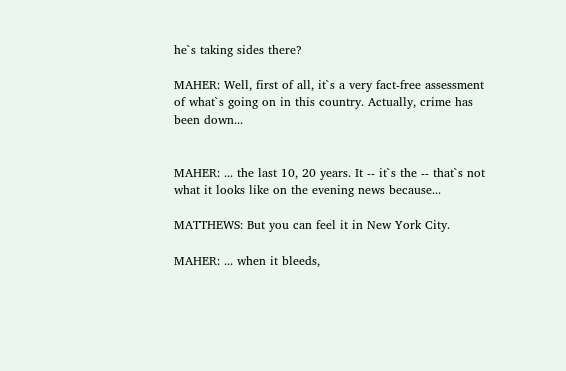he`s taking sides there?

MAHER: Well, first of all, it`s a very fact-free assessment of what`s going on in this country. Actually, crime has been down...


MAHER: ... the last 10, 20 years. It -- it`s the -- that`s not what it looks like on the evening news because...

MATTHEWS: But you can feel it in New York City.

MAHER: ... when it bleeds,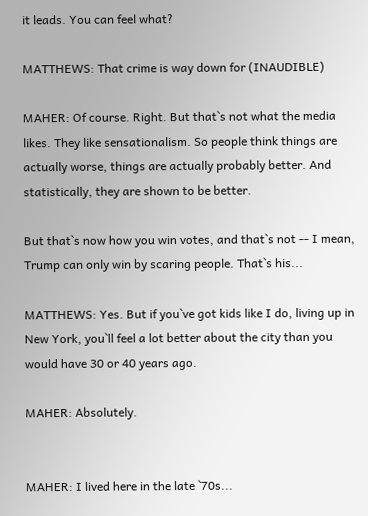it leads. You can feel what?

MATTHEWS: That crime is way down for (INAUDIBLE)

MAHER: Of course. Right. But that`s not what the media likes. They like sensationalism. So people think things are actually worse, things are actually probably better. And statistically, they are shown to be better.

But that`s now how you win votes, and that`s not -- I mean, Trump can only win by scaring people. That`s his...

MATTHEWS: Yes. But if you`ve got kids like I do, living up in New York, you`ll feel a lot better about the city than you would have 30 or 40 years ago.

MAHER: Absolutely.


MAHER: I lived here in the late `70s...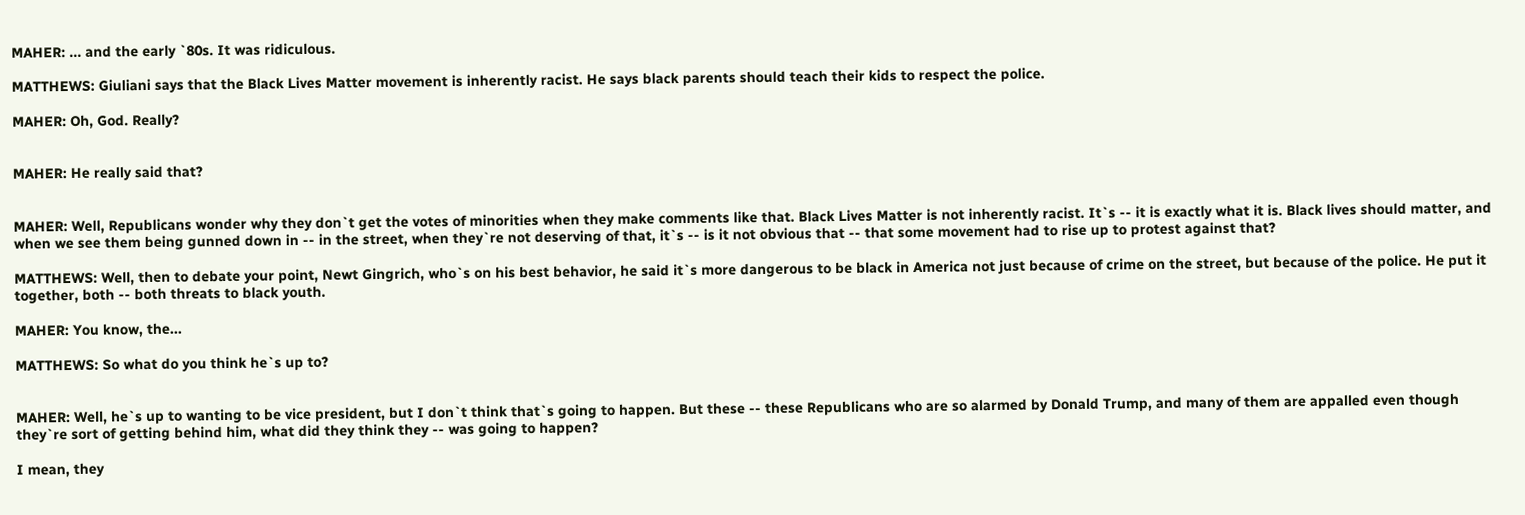MAHER: ... and the early `80s. It was ridiculous.

MATTHEWS: Giuliani says that the Black Lives Matter movement is inherently racist. He says black parents should teach their kids to respect the police.

MAHER: Oh, God. Really?


MAHER: He really said that?


MAHER: Well, Republicans wonder why they don`t get the votes of minorities when they make comments like that. Black Lives Matter is not inherently racist. It`s -- it is exactly what it is. Black lives should matter, and when we see them being gunned down in -- in the street, when they`re not deserving of that, it`s -- is it not obvious that -- that some movement had to rise up to protest against that?

MATTHEWS: Well, then to debate your point, Newt Gingrich, who`s on his best behavior, he said it`s more dangerous to be black in America not just because of crime on the street, but because of the police. He put it together, both -- both threats to black youth.

MAHER: You know, the...

MATTHEWS: So what do you think he`s up to?


MAHER: Well, he`s up to wanting to be vice president, but I don`t think that`s going to happen. But these -- these Republicans who are so alarmed by Donald Trump, and many of them are appalled even though they`re sort of getting behind him, what did they think they -- was going to happen?

I mean, they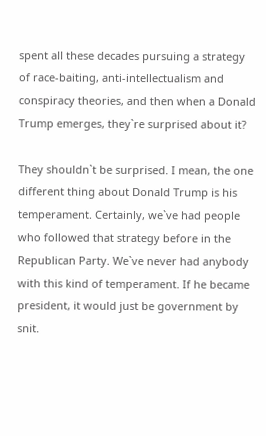spent all these decades pursuing a strategy of race-baiting, anti-intellectualism and conspiracy theories, and then when a Donald Trump emerges, they`re surprised about it?

They shouldn`t be surprised. I mean, the one different thing about Donald Trump is his temperament. Certainly, we`ve had people who followed that strategy before in the Republican Party. We`ve never had anybody with this kind of temperament. If he became president, it would just be government by snit.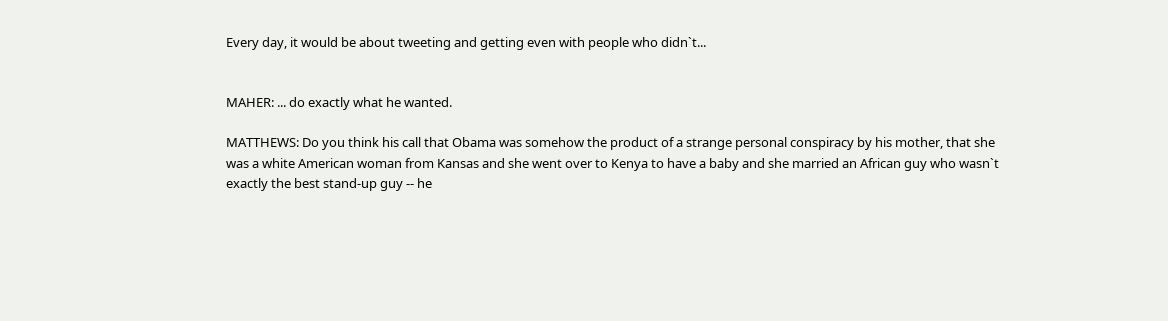Every day, it would be about tweeting and getting even with people who didn`t...


MAHER: ... do exactly what he wanted.

MATTHEWS: Do you think his call that Obama was somehow the product of a strange personal conspiracy by his mother, that she was a white American woman from Kansas and she went over to Kenya to have a baby and she married an African guy who wasn`t exactly the best stand-up guy -- he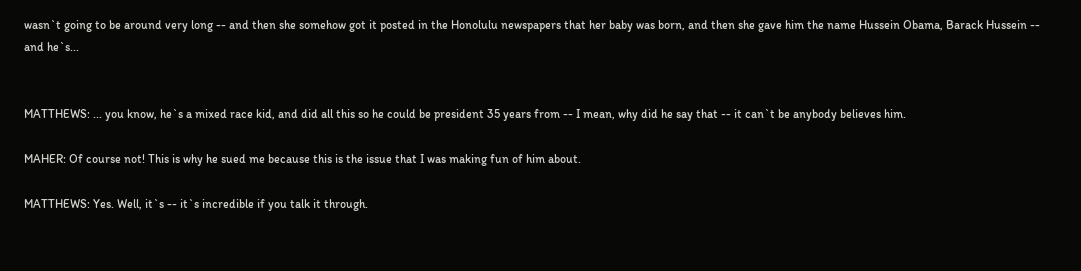wasn`t going to be around very long -- and then she somehow got it posted in the Honolulu newspapers that her baby was born, and then she gave him the name Hussein Obama, Barack Hussein -- and he`s...


MATTHEWS: ... you know, he`s a mixed race kid, and did all this so he could be president 35 years from -- I mean, why did he say that -- it can`t be anybody believes him.

MAHER: Of course not! This is why he sued me because this is the issue that I was making fun of him about.

MATTHEWS: Yes. Well, it`s -- it`s incredible if you talk it through.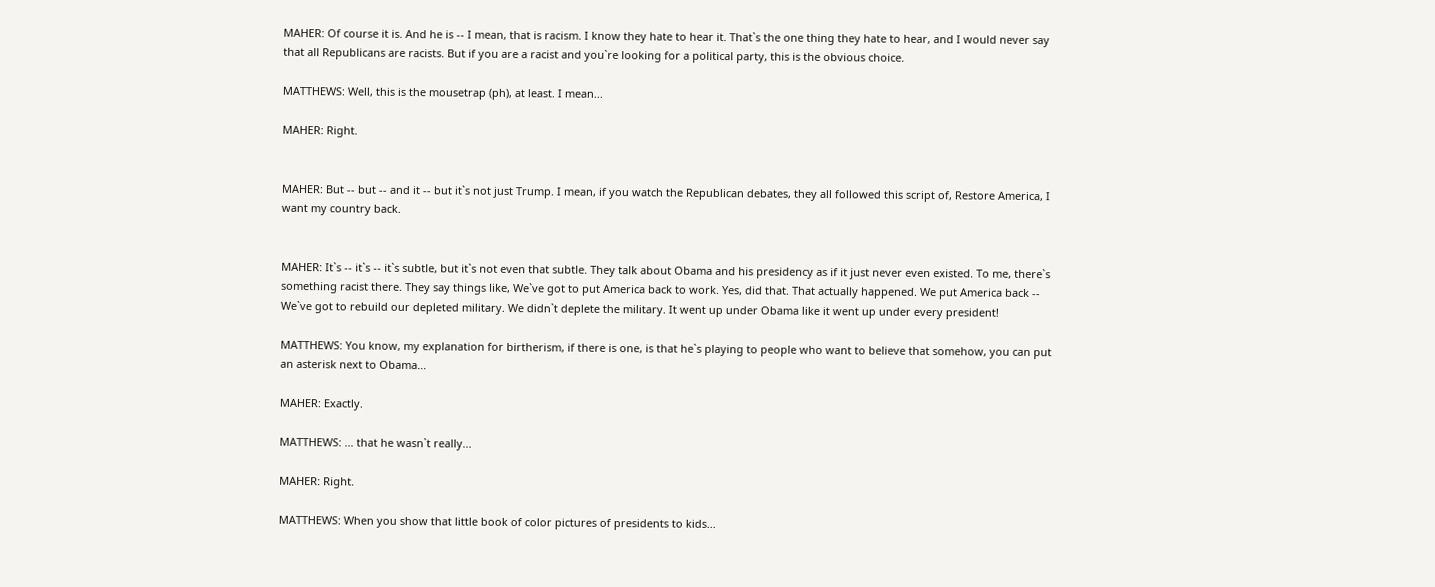MAHER: Of course it is. And he is -- I mean, that is racism. I know they hate to hear it. That`s the one thing they hate to hear, and I would never say that all Republicans are racists. But if you are a racist and you`re looking for a political party, this is the obvious choice.

MATTHEWS: Well, this is the mousetrap (ph), at least. I mean...

MAHER: Right.


MAHER: But -- but -- and it -- but it`s not just Trump. I mean, if you watch the Republican debates, they all followed this script of, Restore America, I want my country back.


MAHER: It`s -- it`s -- it`s subtle, but it`s not even that subtle. They talk about Obama and his presidency as if it just never even existed. To me, there`s something racist there. They say things like, We`ve got to put America back to work. Yes, did that. That actually happened. We put America back -- We`ve got to rebuild our depleted military. We didn`t deplete the military. It went up under Obama like it went up under every president!

MATTHEWS: You know, my explanation for birtherism, if there is one, is that he`s playing to people who want to believe that somehow, you can put an asterisk next to Obama...

MAHER: Exactly.

MATTHEWS: ... that he wasn`t really...

MAHER: Right.

MATTHEWS: When you show that little book of color pictures of presidents to kids...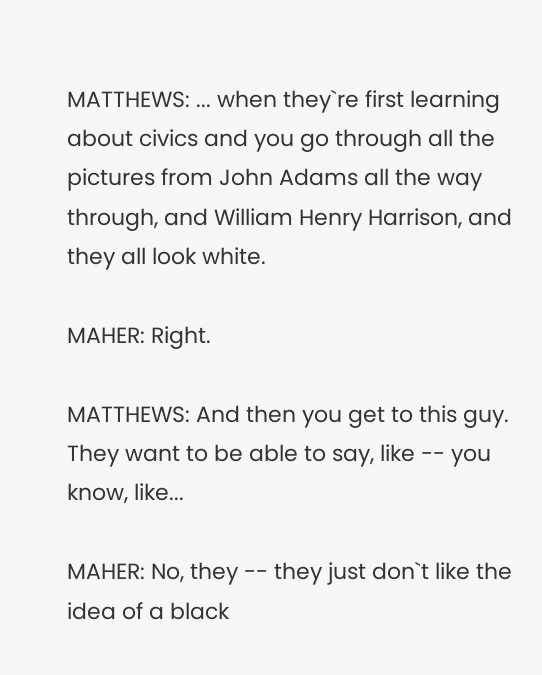MATTHEWS: ... when they`re first learning about civics and you go through all the pictures from John Adams all the way through, and William Henry Harrison, and they all look white.

MAHER: Right.

MATTHEWS: And then you get to this guy. They want to be able to say, like -- you know, like...

MAHER: No, they -- they just don`t like the idea of a black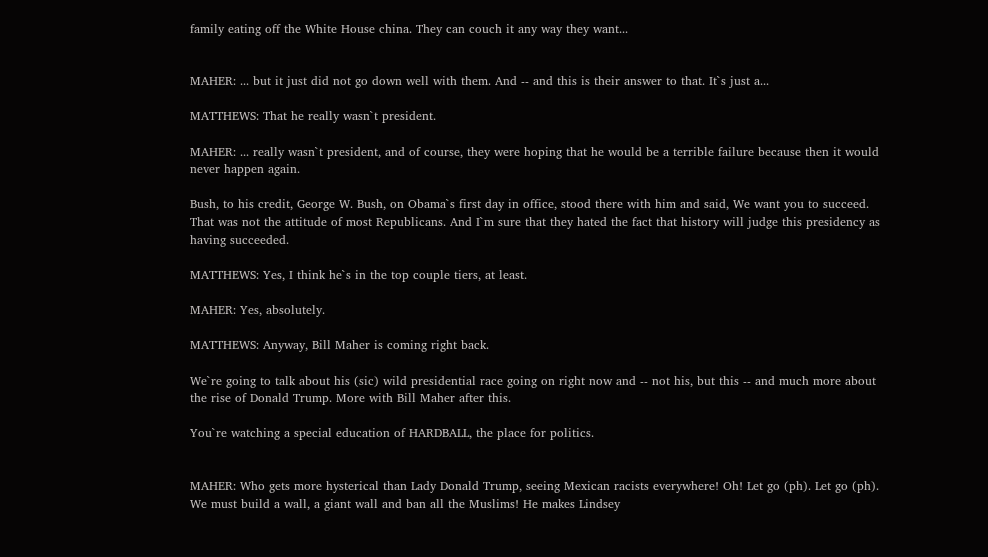family eating off the White House china. They can couch it any way they want...


MAHER: ... but it just did not go down well with them. And -- and this is their answer to that. It`s just a...

MATTHEWS: That he really wasn`t president.

MAHER: ... really wasn`t president, and of course, they were hoping that he would be a terrible failure because then it would never happen again.

Bush, to his credit, George W. Bush, on Obama`s first day in office, stood there with him and said, We want you to succeed. That was not the attitude of most Republicans. And I`m sure that they hated the fact that history will judge this presidency as having succeeded.

MATTHEWS: Yes, I think he`s in the top couple tiers, at least.

MAHER: Yes, absolutely.

MATTHEWS: Anyway, Bill Maher is coming right back.

We`re going to talk about his (sic) wild presidential race going on right now and -- not his, but this -- and much more about the rise of Donald Trump. More with Bill Maher after this.

You`re watching a special education of HARDBALL, the place for politics.


MAHER: Who gets more hysterical than Lady Donald Trump, seeing Mexican racists everywhere! Oh! Let go (ph). Let go (ph). We must build a wall, a giant wall and ban all the Muslims! He makes Lindsey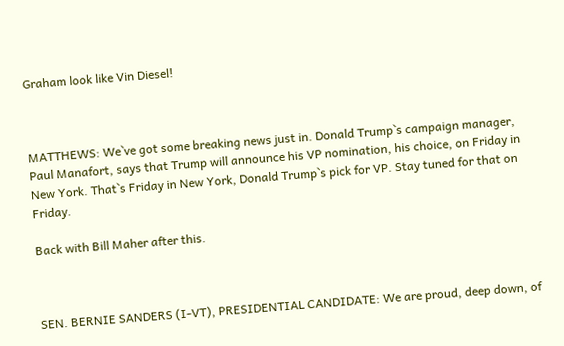Graham look like Vin Diesel!



MATTHEWS: We`ve got some breaking news just in. Donald Trump`s campaign manager, Paul Manafort, says that Trump will announce his VP nomination, his choice, on Friday in New York. That`s Friday in New York, Donald Trump`s pick for VP. Stay tuned for that on Friday.

Back with Bill Maher after this.



SEN. BERNIE SANDERS (I-VT), PRESIDENTIAL CANDIDATE: We are proud, deep down, of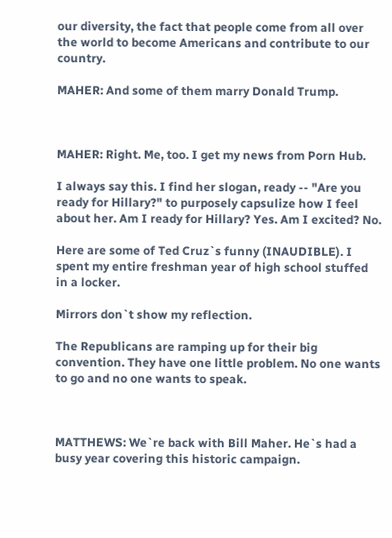our diversity, the fact that people come from all over the world to become Americans and contribute to our country.

MAHER: And some of them marry Donald Trump.



MAHER: Right. Me, too. I get my news from Porn Hub.

I always say this. I find her slogan, ready -- "Are you ready for Hillary?" to purposely capsulize how I feel about her. Am I ready for Hillary? Yes. Am I excited? No.

Here are some of Ted Cruz`s funny (INAUDIBLE). I spent my entire freshman year of high school stuffed in a locker.

Mirrors don`t show my reflection.

The Republicans are ramping up for their big convention. They have one little problem. No one wants to go and no one wants to speak.



MATTHEWS: We`re back with Bill Maher. He`s had a busy year covering this historic campaign.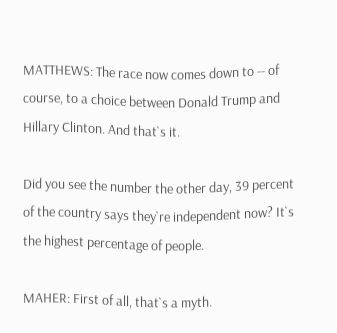MATTHEWS: The race now comes down to -- of course, to a choice between Donald Trump and Hillary Clinton. And that`s it.

Did you see the number the other day, 39 percent of the country says they`re independent now? It`s the highest percentage of people.

MAHER: First of all, that`s a myth.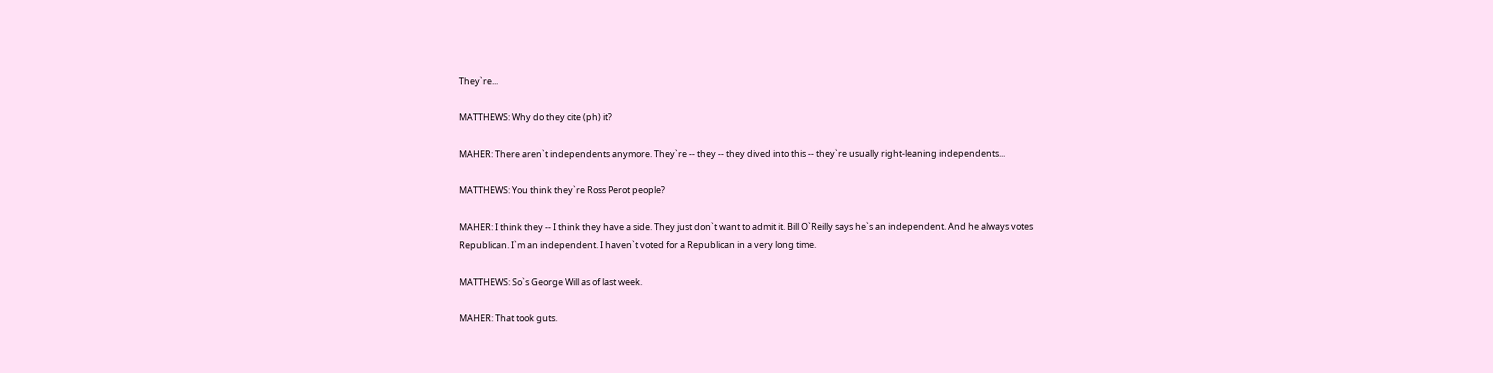They`re...

MATTHEWS: Why do they cite (ph) it?

MAHER: There aren`t independents anymore. They`re -- they -- they dived into this -- they`re usually right-leaning independents...

MATTHEWS: You think they`re Ross Perot people?

MAHER: I think they -- I think they have a side. They just don`t want to admit it. Bill O`Reilly says he`s an independent. And he always votes Republican. I`m an independent. I haven`t voted for a Republican in a very long time.

MATTHEWS: So`s George Will as of last week.

MAHER: That took guts.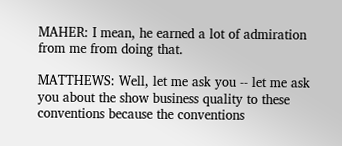MAHER: I mean, he earned a lot of admiration from me from doing that.

MATTHEWS: Well, let me ask you -- let me ask you about the show business quality to these conventions because the conventions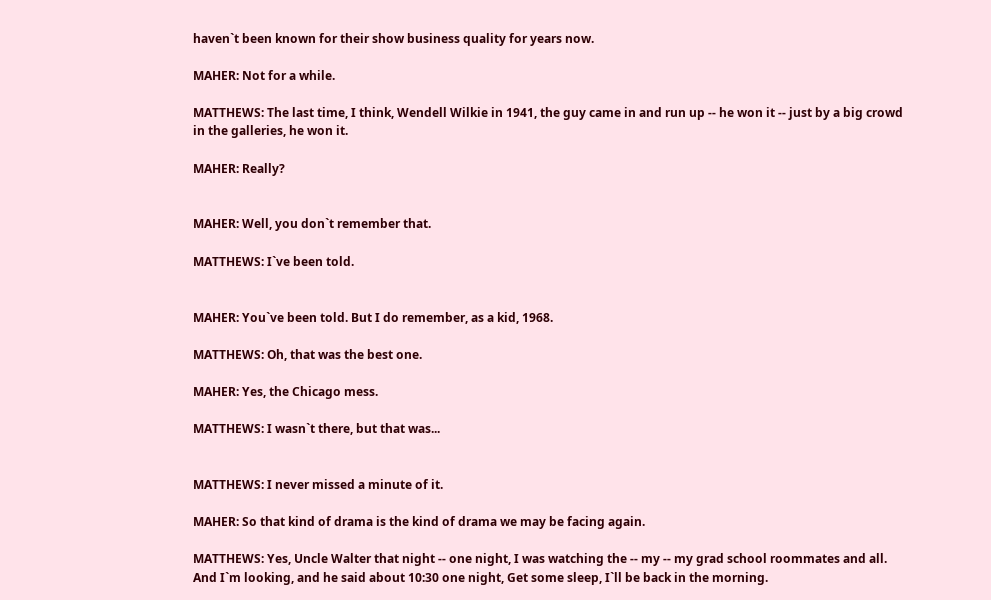haven`t been known for their show business quality for years now.

MAHER: Not for a while.

MATTHEWS: The last time, I think, Wendell Wilkie in 1941, the guy came in and run up -- he won it -- just by a big crowd in the galleries, he won it.

MAHER: Really?


MAHER: Well, you don`t remember that.

MATTHEWS: I`ve been told.


MAHER: You`ve been told. But I do remember, as a kid, 1968.

MATTHEWS: Oh, that was the best one.

MAHER: Yes, the Chicago mess.

MATTHEWS: I wasn`t there, but that was...


MATTHEWS: I never missed a minute of it.

MAHER: So that kind of drama is the kind of drama we may be facing again.

MATTHEWS: Yes, Uncle Walter that night -- one night, I was watching the -- my -- my grad school roommates and all. And I`m looking, and he said about 10:30 one night, Get some sleep, I`ll be back in the morning.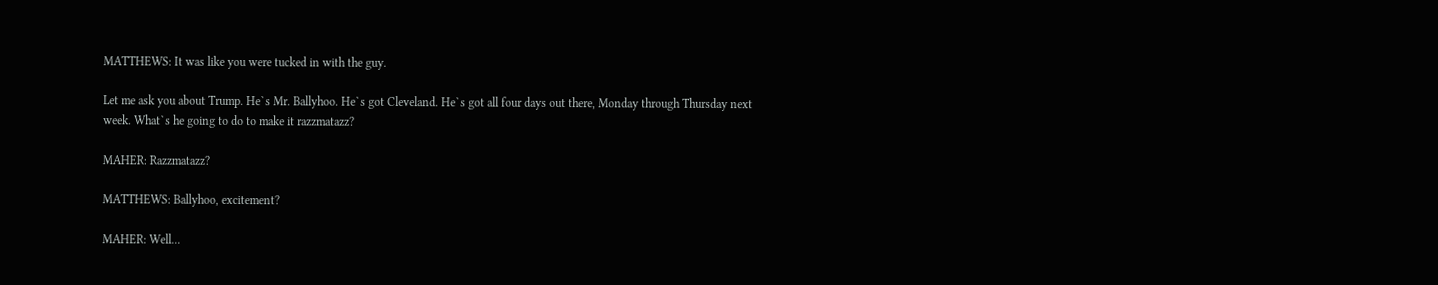MATTHEWS: It was like you were tucked in with the guy.

Let me ask you about Trump. He`s Mr. Ballyhoo. He`s got Cleveland. He`s got all four days out there, Monday through Thursday next week. What`s he going to do to make it razzmatazz?

MAHER: Razzmatazz?

MATTHEWS: Ballyhoo, excitement?

MAHER: Well...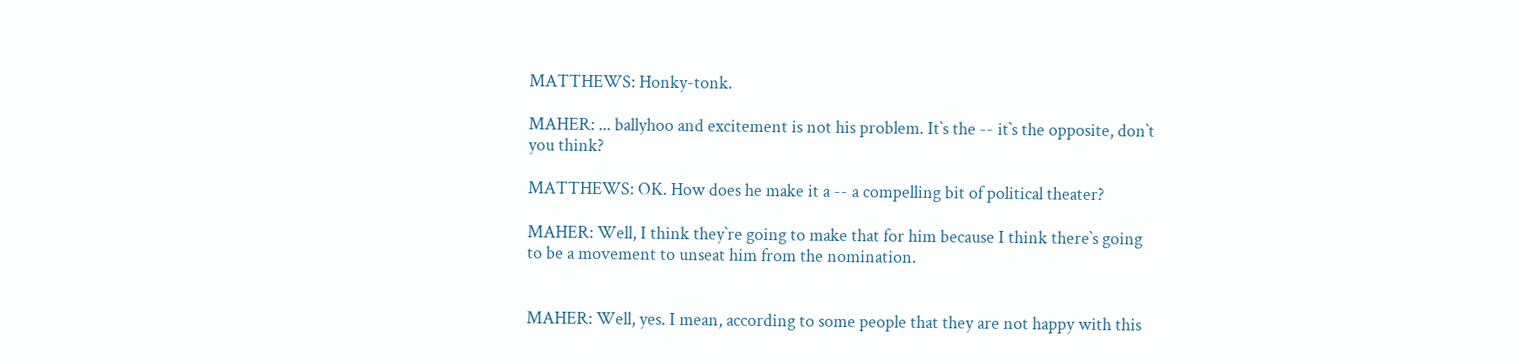MATTHEWS: Honky-tonk.

MAHER: ... ballyhoo and excitement is not his problem. It`s the -- it`s the opposite, don`t you think?

MATTHEWS: OK. How does he make it a -- a compelling bit of political theater?

MAHER: Well, I think they`re going to make that for him because I think there`s going to be a movement to unseat him from the nomination.


MAHER: Well, yes. I mean, according to some people that they are not happy with this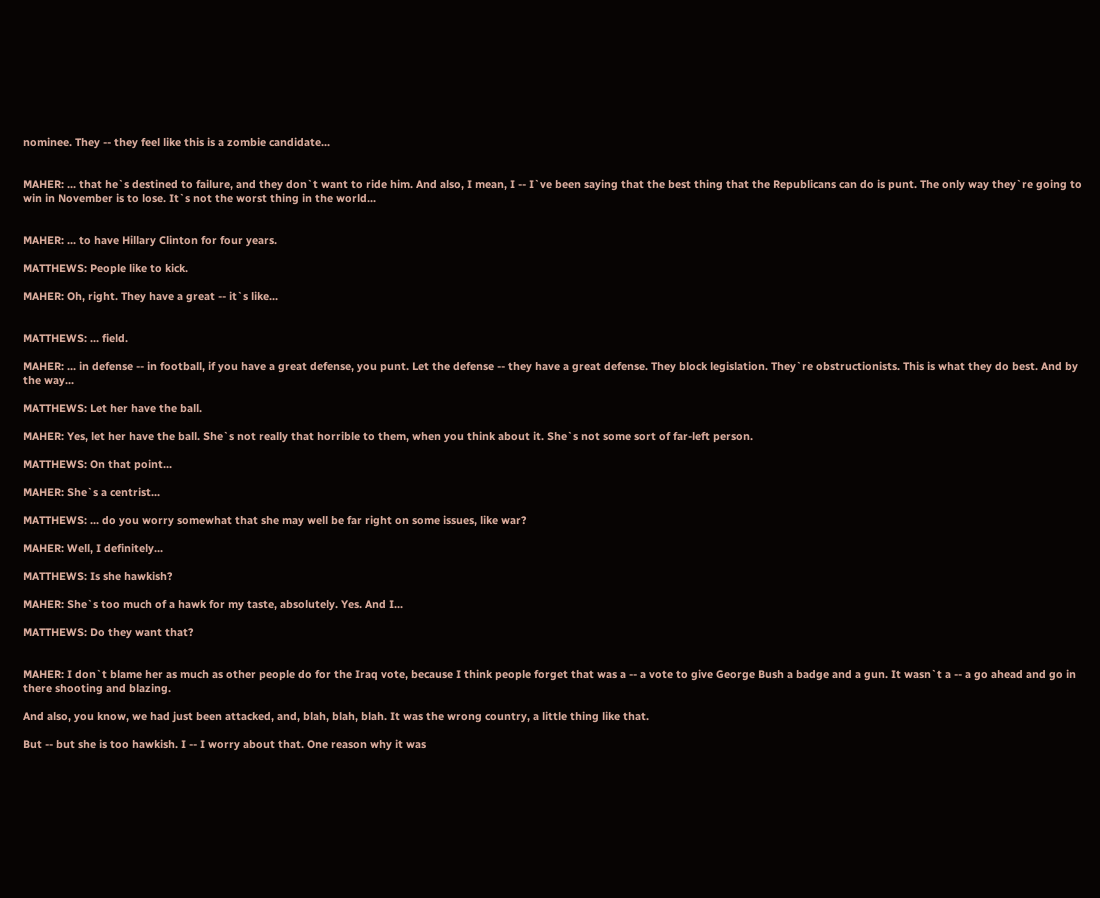nominee. They -- they feel like this is a zombie candidate...


MAHER: ... that he`s destined to failure, and they don`t want to ride him. And also, I mean, I -- I`ve been saying that the best thing that the Republicans can do is punt. The only way they`re going to win in November is to lose. It`s not the worst thing in the world...


MAHER: ... to have Hillary Clinton for four years.

MATTHEWS: People like to kick.

MAHER: Oh, right. They have a great -- it`s like...


MATTHEWS: ... field.

MAHER: ... in defense -- in football, if you have a great defense, you punt. Let the defense -- they have a great defense. They block legislation. They`re obstructionists. This is what they do best. And by the way...

MATTHEWS: Let her have the ball.

MAHER: Yes, let her have the ball. She`s not really that horrible to them, when you think about it. She`s not some sort of far-left person.

MATTHEWS: On that point...

MAHER: She`s a centrist...

MATTHEWS: ... do you worry somewhat that she may well be far right on some issues, like war?

MAHER: Well, I definitely...

MATTHEWS: Is she hawkish?

MAHER: She`s too much of a hawk for my taste, absolutely. Yes. And I...

MATTHEWS: Do they want that?


MAHER: I don`t blame her as much as other people do for the Iraq vote, because I think people forget that was a -- a vote to give George Bush a badge and a gun. It wasn`t a -- a go ahead and go in there shooting and blazing.

And also, you know, we had just been attacked, and, blah, blah, blah. It was the wrong country, a little thing like that.

But -- but she is too hawkish. I -- I worry about that. One reason why it was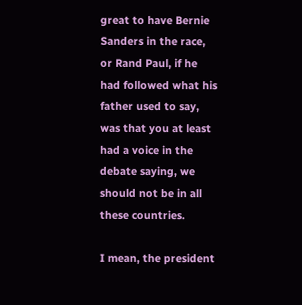great to have Bernie Sanders in the race, or Rand Paul, if he had followed what his father used to say, was that you at least had a voice in the debate saying, we should not be in all these countries.

I mean, the president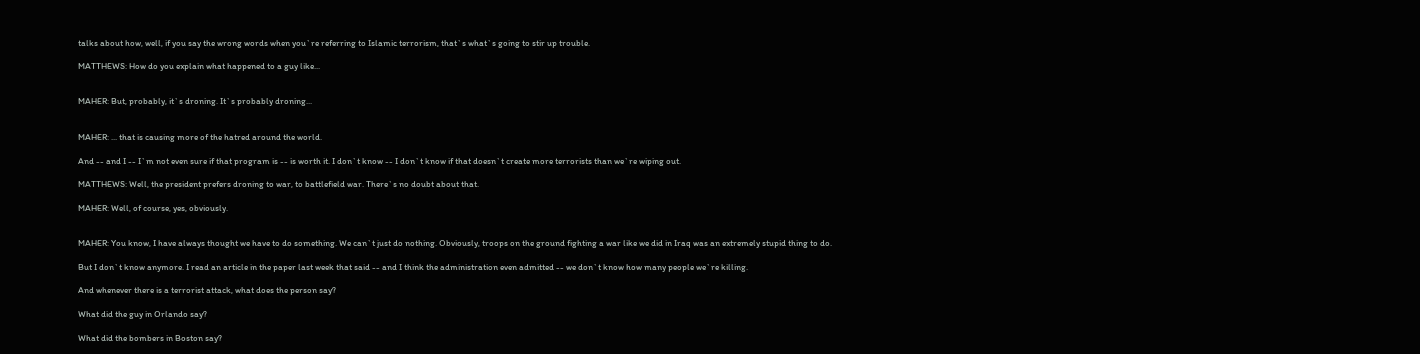talks about how, well, if you say the wrong words when you`re referring to Islamic terrorism, that`s what`s going to stir up trouble.

MATTHEWS: How do you explain what happened to a guy like...


MAHER: But, probably, it`s droning. It`s probably droning...


MAHER: ... that is causing more of the hatred around the world.

And -- and I -- I`m not even sure if that program is -- is worth it. I don`t know -- I don`t know if that doesn`t create more terrorists than we`re wiping out.

MATTHEWS: Well, the president prefers droning to war, to battlefield war. There`s no doubt about that.

MAHER: Well, of course, yes, obviously.


MAHER: You know, I have always thought we have to do something. We can`t just do nothing. Obviously, troops on the ground fighting a war like we did in Iraq was an extremely stupid thing to do.

But I don`t know anymore. I read an article in the paper last week that said -- and I think the administration even admitted -- we don`t know how many people we`re killing.

And whenever there is a terrorist attack, what does the person say?

What did the guy in Orlando say?

What did the bombers in Boston say?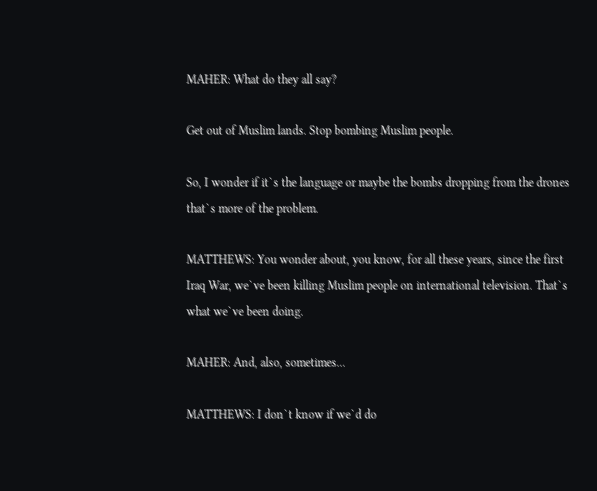MAHER: What do they all say?

Get out of Muslim lands. Stop bombing Muslim people.

So, I wonder if it`s the language or maybe the bombs dropping from the drones that`s more of the problem.

MATTHEWS: You wonder about, you know, for all these years, since the first Iraq War, we`ve been killing Muslim people on international television. That`s what we`ve been doing.

MAHER: And, also, sometimes...

MATTHEWS: I don`t know if we`d do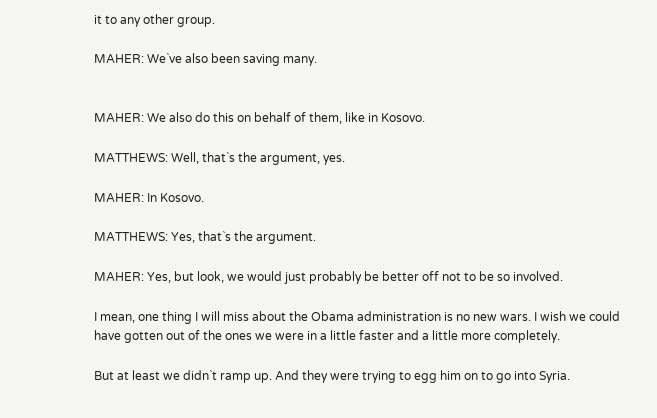it to any other group.

MAHER: We`ve also been saving many.


MAHER: We also do this on behalf of them, like in Kosovo.

MATTHEWS: Well, that`s the argument, yes.

MAHER: In Kosovo.

MATTHEWS: Yes, that`s the argument.

MAHER: Yes, but look, we would just probably be better off not to be so involved.

I mean, one thing I will miss about the Obama administration is no new wars. I wish we could have gotten out of the ones we were in a little faster and a little more completely.

But at least we didn`t ramp up. And they were trying to egg him on to go into Syria.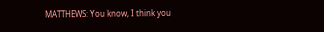MATTHEWS: You know, I think you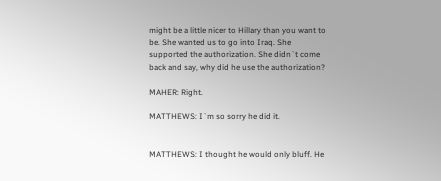might be a little nicer to Hillary than you want to be. She wanted us to go into Iraq. She supported the authorization. She didn`t come back and say, why did he use the authorization?

MAHER: Right.

MATTHEWS: I`m so sorry he did it.


MATTHEWS: I thought he would only bluff. He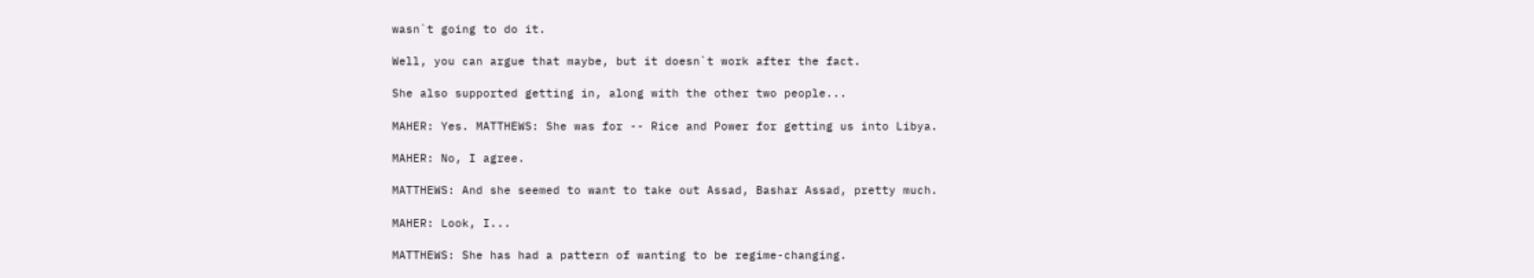wasn`t going to do it.

Well, you can argue that maybe, but it doesn`t work after the fact.

She also supported getting in, along with the other two people...

MAHER: Yes. MATTHEWS: She was for -- Rice and Power for getting us into Libya.

MAHER: No, I agree.

MATTHEWS: And she seemed to want to take out Assad, Bashar Assad, pretty much.

MAHER: Look, I...

MATTHEWS: She has had a pattern of wanting to be regime-changing.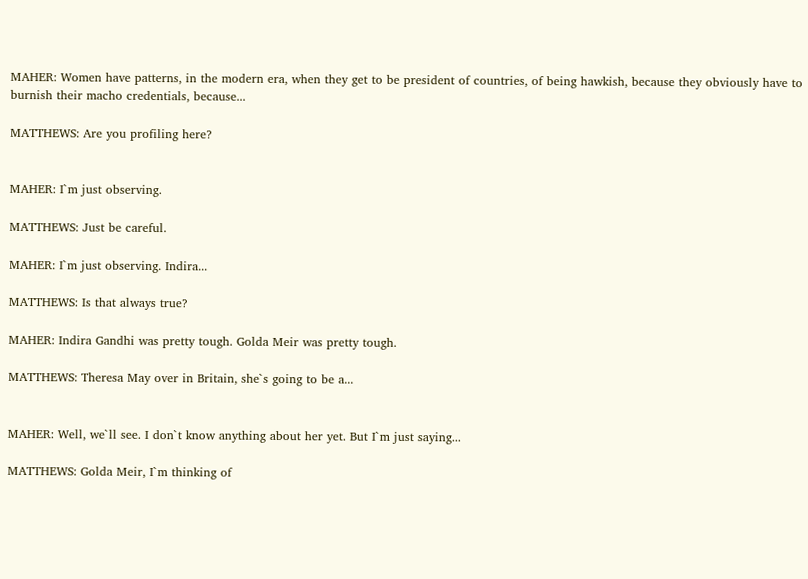MAHER: Women have patterns, in the modern era, when they get to be president of countries, of being hawkish, because they obviously have to burnish their macho credentials, because...

MATTHEWS: Are you profiling here?


MAHER: I`m just observing.

MATTHEWS: Just be careful.

MAHER: I`m just observing. Indira...

MATTHEWS: Is that always true?

MAHER: Indira Gandhi was pretty tough. Golda Meir was pretty tough.

MATTHEWS: Theresa May over in Britain, she`s going to be a...


MAHER: Well, we`ll see. I don`t know anything about her yet. But I`m just saying...

MATTHEWS: Golda Meir, I`m thinking of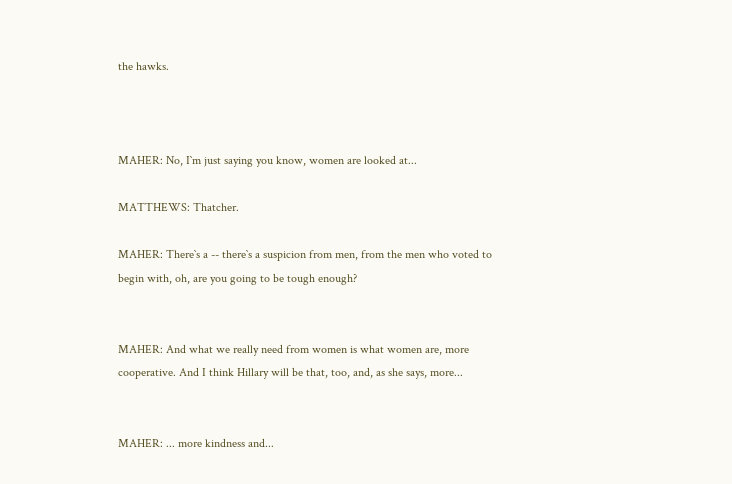the hawks.



MAHER: No, I`m just saying you know, women are looked at...

MATTHEWS: Thatcher.

MAHER: There`s a -- there`s a suspicion from men, from the men who voted to begin with, oh, are you going to be tough enough?


MAHER: And what we really need from women is what women are, more cooperative. And I think Hillary will be that, too, and, as she says, more...


MAHER: ... more kindness and...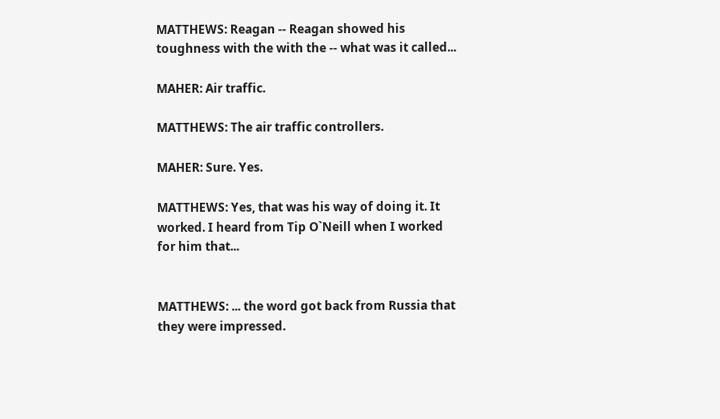MATTHEWS: Reagan -- Reagan showed his toughness with the with the -- what was it called...

MAHER: Air traffic.

MATTHEWS: The air traffic controllers.

MAHER: Sure. Yes.

MATTHEWS: Yes, that was his way of doing it. It worked. I heard from Tip O`Neill when I worked for him that...


MATTHEWS: ... the word got back from Russia that they were impressed.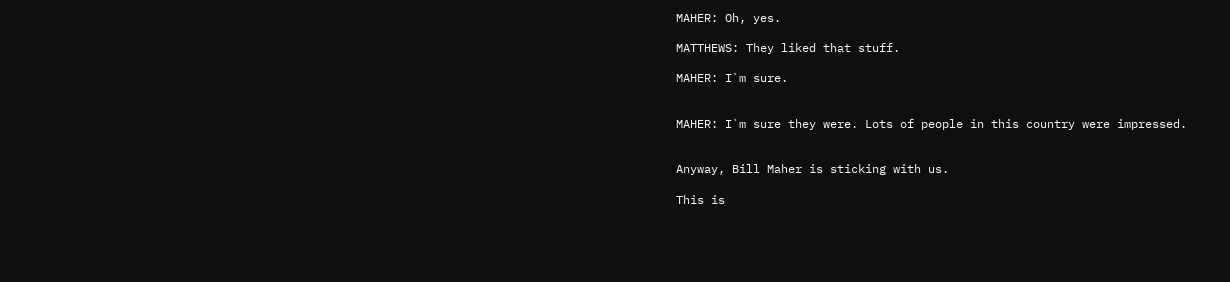MAHER: Oh, yes.

MATTHEWS: They liked that stuff.

MAHER: I`m sure.


MAHER: I`m sure they were. Lots of people in this country were impressed.


Anyway, Bill Maher is sticking with us.

This is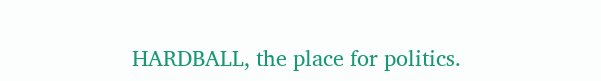HARDBALL, the place for politics.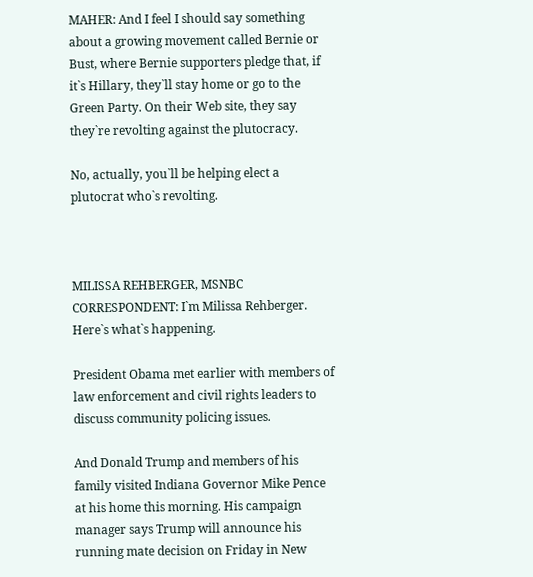MAHER: And I feel I should say something about a growing movement called Bernie or Bust, where Bernie supporters pledge that, if it`s Hillary, they`ll stay home or go to the Green Party. On their Web site, they say they`re revolting against the plutocracy.

No, actually, you`ll be helping elect a plutocrat who`s revolting.



MILISSA REHBERGER, MSNBC CORRESPONDENT: I`m Milissa Rehberger. Here`s what`s happening.

President Obama met earlier with members of law enforcement and civil rights leaders to discuss community policing issues.

And Donald Trump and members of his family visited Indiana Governor Mike Pence at his home this morning. His campaign manager says Trump will announce his running mate decision on Friday in New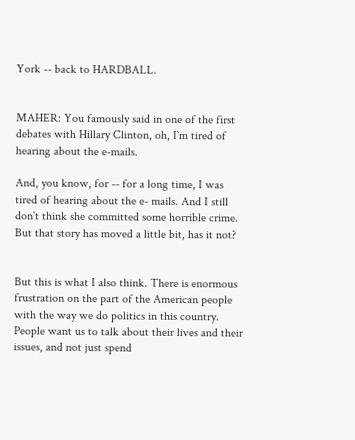York -- back to HARDBALL.


MAHER: You famously said in one of the first debates with Hillary Clinton, oh, I`m tired of hearing about the e-mails.

And, you know, for -- for a long time, I was tired of hearing about the e- mails. And I still don`t think she committed some horrible crime. But that story has moved a little bit, has it not?


But this is what I also think. There is enormous frustration on the part of the American people with the way we do politics in this country. People want us to talk about their lives and their issues, and not just spend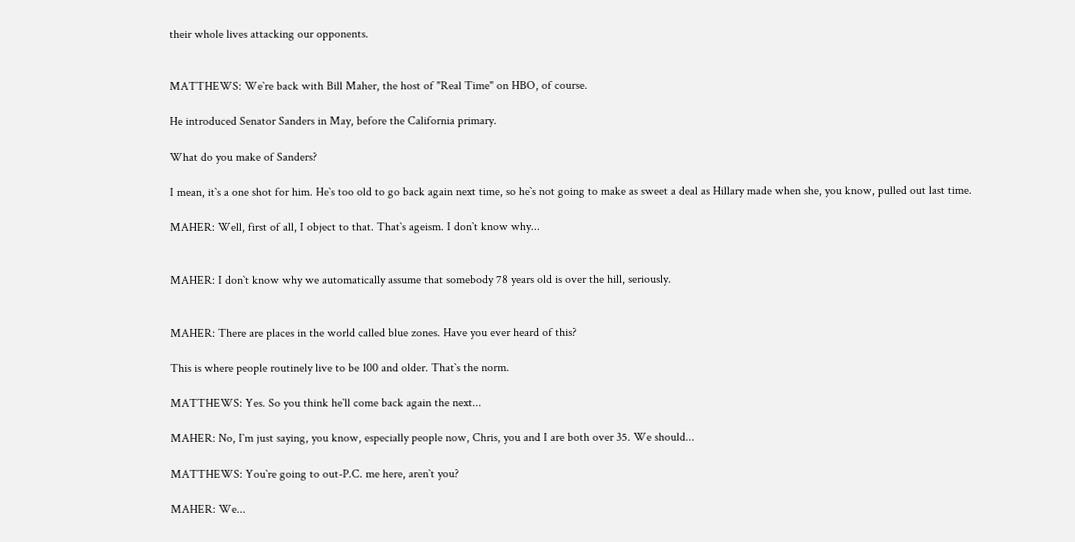their whole lives attacking our opponents.


MATTHEWS: We`re back with Bill Maher, the host of "Real Time" on HBO, of course.

He introduced Senator Sanders in May, before the California primary.

What do you make of Sanders?

I mean, it`s a one shot for him. He`s too old to go back again next time, so he`s not going to make as sweet a deal as Hillary made when she, you know, pulled out last time.

MAHER: Well, first of all, I object to that. That`s ageism. I don`t know why...


MAHER: I don`t know why we automatically assume that somebody 78 years old is over the hill, seriously.


MAHER: There are places in the world called blue zones. Have you ever heard of this?

This is where people routinely live to be 100 and older. That`s the norm.

MATTHEWS: Yes. So you think he`ll come back again the next...

MAHER: No, I`m just saying, you know, especially people now, Chris, you and I are both over 35. We should...

MATTHEWS: You`re going to out-P.C. me here, aren`t you?

MAHER: We...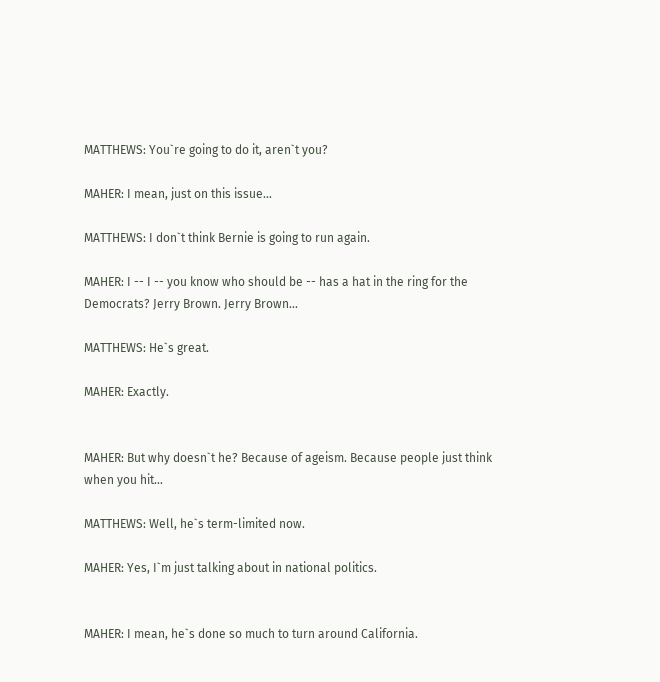MATTHEWS: You`re going to do it, aren`t you?

MAHER: I mean, just on this issue...

MATTHEWS: I don`t think Bernie is going to run again.

MAHER: I -- I -- you know who should be -- has a hat in the ring for the Democrats? Jerry Brown. Jerry Brown...

MATTHEWS: He`s great.

MAHER: Exactly.


MAHER: But why doesn`t he? Because of ageism. Because people just think when you hit...

MATTHEWS: Well, he`s term-limited now.

MAHER: Yes, I`m just talking about in national politics.


MAHER: I mean, he`s done so much to turn around California.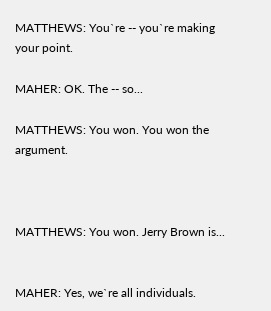MATTHEWS: You`re -- you`re making your point.

MAHER: OK. The -- so...

MATTHEWS: You won. You won the argument.



MATTHEWS: You won. Jerry Brown is...


MAHER: Yes, we`re all individuals.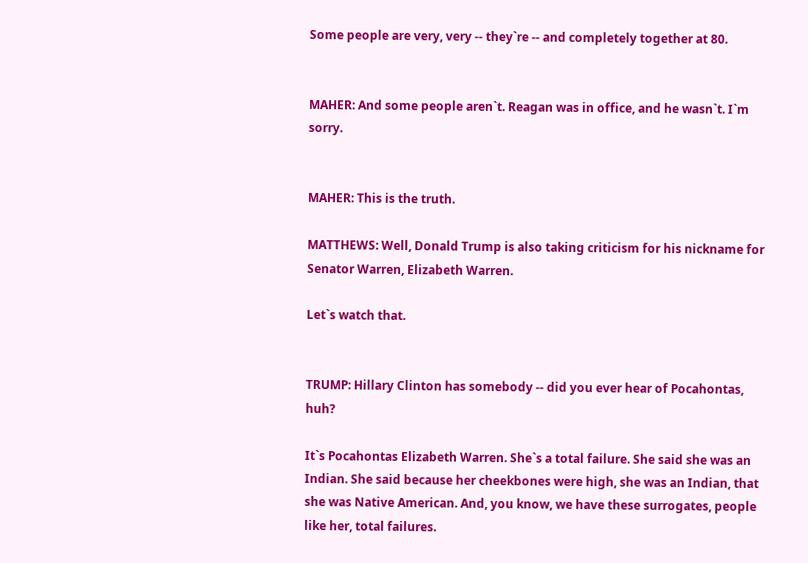Some people are very, very -- they`re -- and completely together at 80.


MAHER: And some people aren`t. Reagan was in office, and he wasn`t. I`m sorry.


MAHER: This is the truth.

MATTHEWS: Well, Donald Trump is also taking criticism for his nickname for Senator Warren, Elizabeth Warren.

Let`s watch that.


TRUMP: Hillary Clinton has somebody -- did you ever hear of Pocahontas, huh?

It`s Pocahontas Elizabeth Warren. She`s a total failure. She said she was an Indian. She said because her cheekbones were high, she was an Indian, that she was Native American. And, you know, we have these surrogates, people like her, total failures.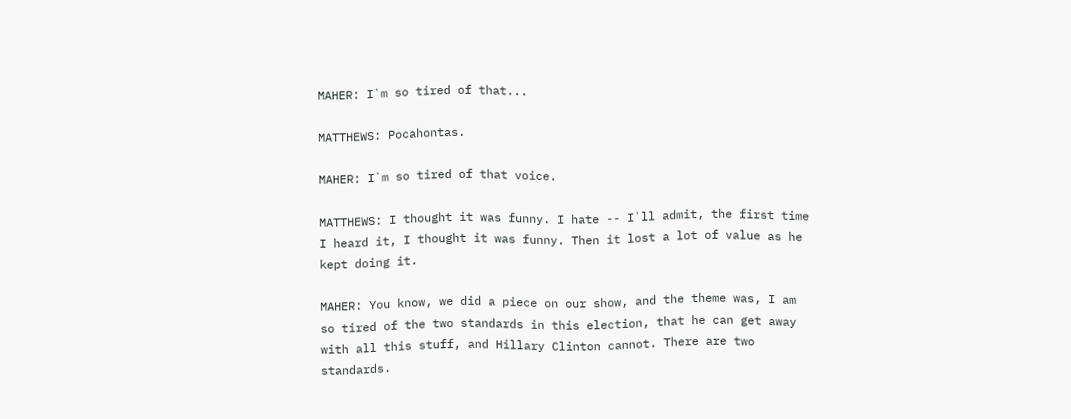MAHER: I`m so tired of that...

MATTHEWS: Pocahontas.

MAHER: I`m so tired of that voice.

MATTHEWS: I thought it was funny. I hate -- I`ll admit, the first time I heard it, I thought it was funny. Then it lost a lot of value as he kept doing it.

MAHER: You know, we did a piece on our show, and the theme was, I am so tired of the two standards in this election, that he can get away with all this stuff, and Hillary Clinton cannot. There are two standards.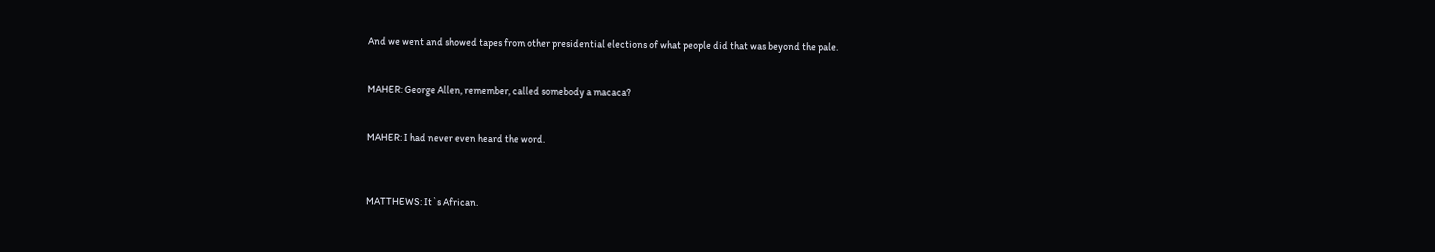And we went and showed tapes from other presidential elections of what people did that was beyond the pale.


MAHER: George Allen, remember, called somebody a macaca?


MAHER: I had never even heard the word.



MATTHEWS: It`s African.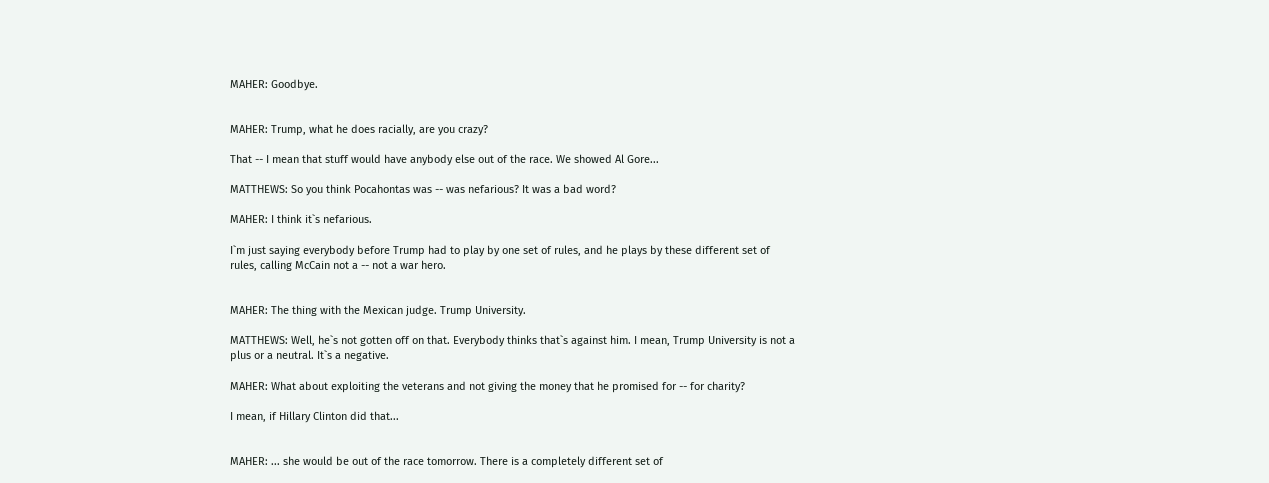MAHER: Goodbye.


MAHER: Trump, what he does racially, are you crazy?

That -- I mean that stuff would have anybody else out of the race. We showed Al Gore...

MATTHEWS: So you think Pocahontas was -- was nefarious? It was a bad word?

MAHER: I think it`s nefarious.

I`m just saying everybody before Trump had to play by one set of rules, and he plays by these different set of rules, calling McCain not a -- not a war hero.


MAHER: The thing with the Mexican judge. Trump University.

MATTHEWS: Well, he`s not gotten off on that. Everybody thinks that`s against him. I mean, Trump University is not a plus or a neutral. It`s a negative.

MAHER: What about exploiting the veterans and not giving the money that he promised for -- for charity?

I mean, if Hillary Clinton did that...


MAHER: ... she would be out of the race tomorrow. There is a completely different set of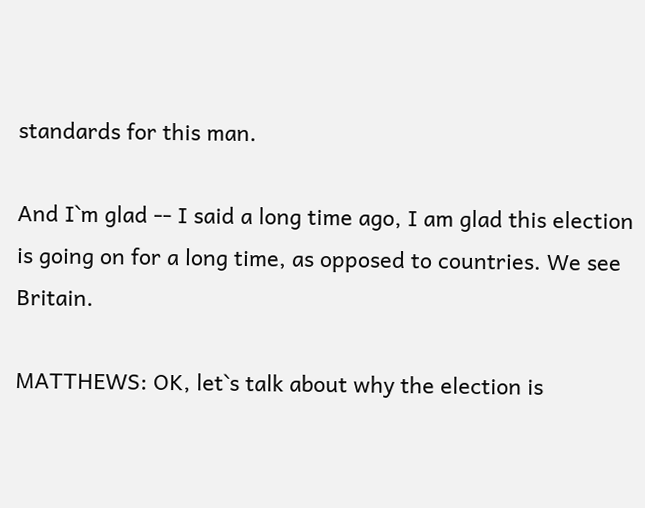standards for this man.

And I`m glad -- I said a long time ago, I am glad this election is going on for a long time, as opposed to countries. We see Britain.

MATTHEWS: OK, let`s talk about why the election is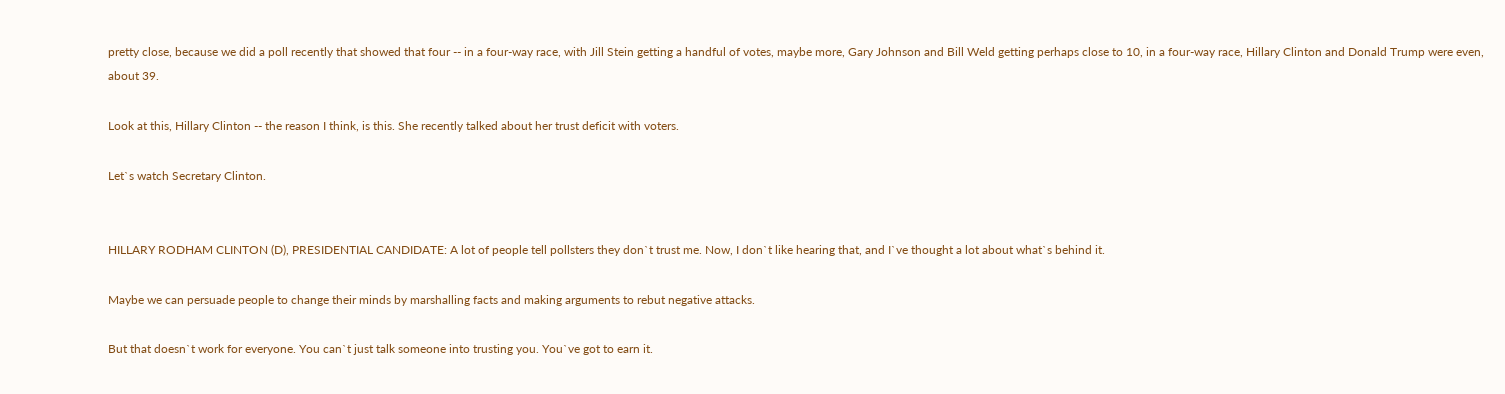pretty close, because we did a poll recently that showed that four -- in a four-way race, with Jill Stein getting a handful of votes, maybe more, Gary Johnson and Bill Weld getting perhaps close to 10, in a four-way race, Hillary Clinton and Donald Trump were even, about 39.

Look at this, Hillary Clinton -- the reason I think, is this. She recently talked about her trust deficit with voters.

Let`s watch Secretary Clinton.


HILLARY RODHAM CLINTON (D), PRESIDENTIAL CANDIDATE: A lot of people tell pollsters they don`t trust me. Now, I don`t like hearing that, and I`ve thought a lot about what`s behind it.

Maybe we can persuade people to change their minds by marshalling facts and making arguments to rebut negative attacks.

But that doesn`t work for everyone. You can`t just talk someone into trusting you. You`ve got to earn it.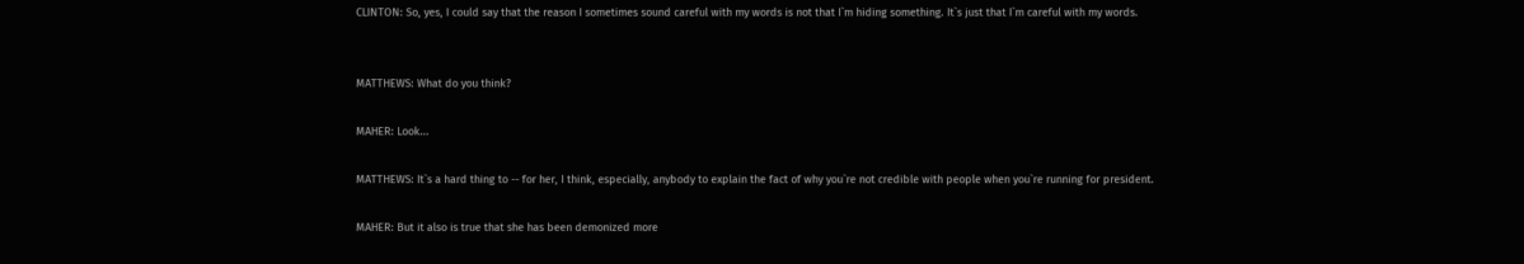CLINTON: So, yes, I could say that the reason I sometimes sound careful with my words is not that I`m hiding something. It`s just that I`m careful with my words.


MATTHEWS: What do you think?

MAHER: Look...

MATTHEWS: It`s a hard thing to -- for her, I think, especially, anybody to explain the fact of why you`re not credible with people when you`re running for president.

MAHER: But it also is true that she has been demonized more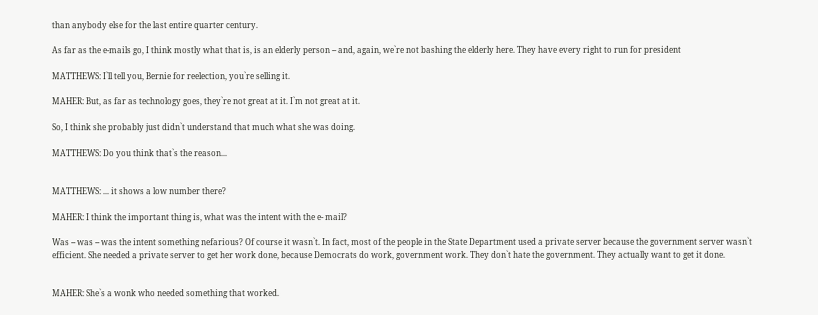than anybody else for the last entire quarter century.

As far as the e-mails go, I think mostly what that is, is an elderly person -- and, again, we`re not bashing the elderly here. They have every right to run for president

MATTHEWS: I`ll tell you, Bernie for reelection, you`re selling it.

MAHER: But, as far as technology goes, they`re not great at it. I`m not great at it.

So, I think she probably just didn`t understand that much what she was doing.

MATTHEWS: Do you think that`s the reason...


MATTHEWS: ... it shows a low number there?

MAHER: I think the important thing is, what was the intent with the e- mail?

Was -- was -- was the intent something nefarious? Of course it wasn`t. In fact, most of the people in the State Department used a private server because the government server wasn`t efficient. She needed a private server to get her work done, because Democrats do work, government work. They don`t hate the government. They actually want to get it done.


MAHER: She`s a wonk who needed something that worked.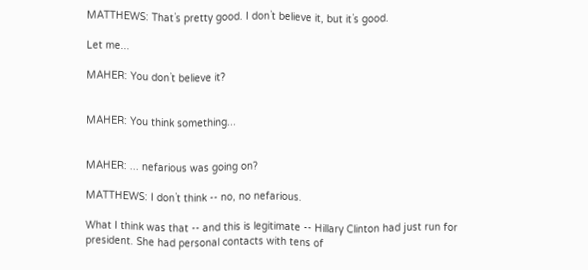MATTHEWS: That`s pretty good. I don`t believe it, but it`s good.

Let me...

MAHER: You don`t believe it?


MAHER: You think something...


MAHER: ... nefarious was going on?

MATTHEWS: I don`t think -- no, no nefarious.

What I think was that -- and this is legitimate -- Hillary Clinton had just run for president. She had personal contacts with tens of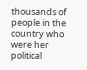thousands of people in the country who were her political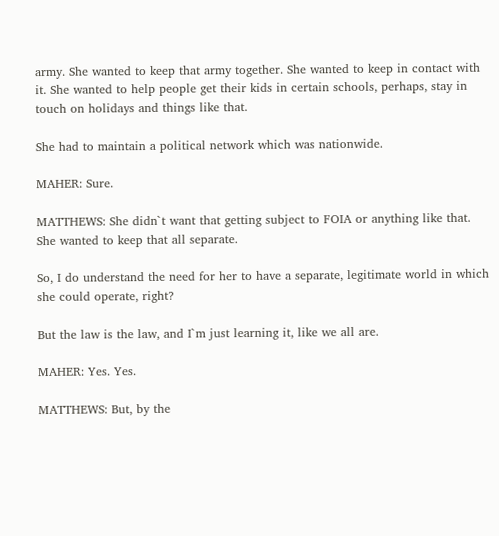army. She wanted to keep that army together. She wanted to keep in contact with it. She wanted to help people get their kids in certain schools, perhaps, stay in touch on holidays and things like that.

She had to maintain a political network which was nationwide.

MAHER: Sure.

MATTHEWS: She didn`t want that getting subject to FOIA or anything like that. She wanted to keep that all separate.

So, I do understand the need for her to have a separate, legitimate world in which she could operate, right?

But the law is the law, and I`m just learning it, like we all are.

MAHER: Yes. Yes.

MATTHEWS: But, by the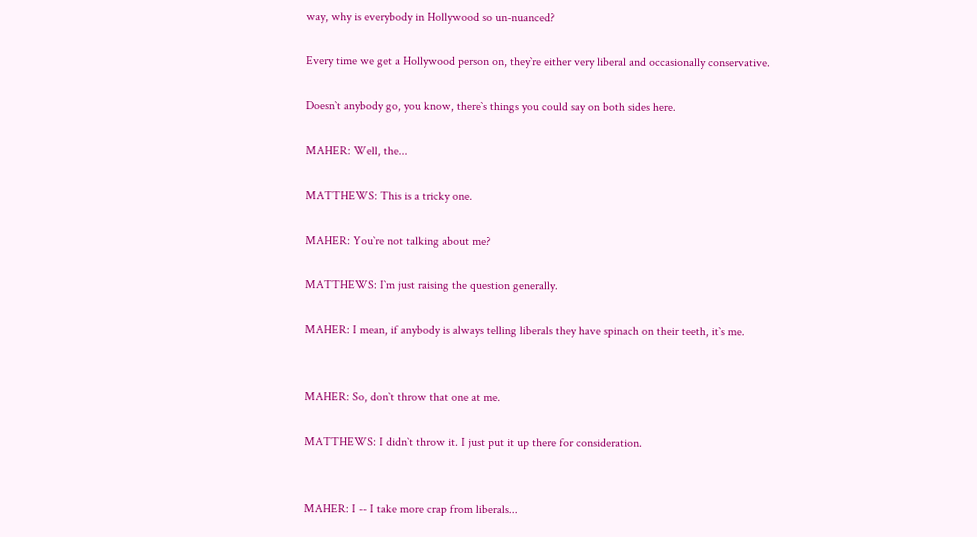way, why is everybody in Hollywood so un-nuanced?

Every time we get a Hollywood person on, they`re either very liberal and occasionally conservative.

Doesn`t anybody go, you know, there`s things you could say on both sides here.

MAHER: Well, the...

MATTHEWS: This is a tricky one.

MAHER: You`re not talking about me?

MATTHEWS: I`m just raising the question generally.

MAHER: I mean, if anybody is always telling liberals they have spinach on their teeth, it`s me.


MAHER: So, don`t throw that one at me.

MATTHEWS: I didn`t throw it. I just put it up there for consideration.


MAHER: I -- I take more crap from liberals...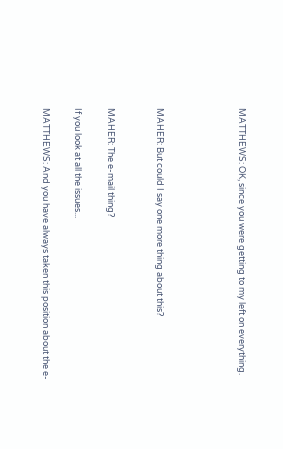MATTHEWS: OK, since you were getting to my left on everything.




MAHER: But could I say one more thing about this?


MAHER: The e-mail thing?

If you look at all the issues...

MATTHEWS: And you have always taken this position about the e-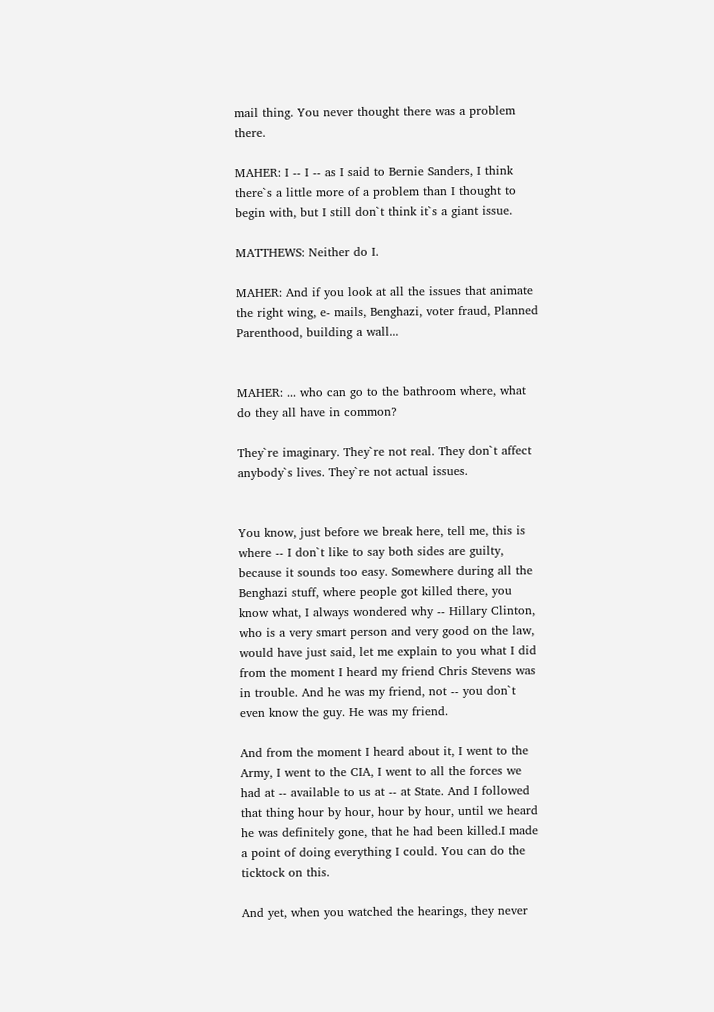mail thing. You never thought there was a problem there.

MAHER: I -- I -- as I said to Bernie Sanders, I think there`s a little more of a problem than I thought to begin with, but I still don`t think it`s a giant issue.

MATTHEWS: Neither do I.

MAHER: And if you look at all the issues that animate the right wing, e- mails, Benghazi, voter fraud, Planned Parenthood, building a wall...


MAHER: ... who can go to the bathroom where, what do they all have in common?

They`re imaginary. They`re not real. They don`t affect anybody`s lives. They`re not actual issues.


You know, just before we break here, tell me, this is where -- I don`t like to say both sides are guilty, because it sounds too easy. Somewhere during all the Benghazi stuff, where people got killed there, you know what, I always wondered why -- Hillary Clinton, who is a very smart person and very good on the law, would have just said, let me explain to you what I did from the moment I heard my friend Chris Stevens was in trouble. And he was my friend, not -- you don`t even know the guy. He was my friend.

And from the moment I heard about it, I went to the Army, I went to the CIA, I went to all the forces we had at -- available to us at -- at State. And I followed that thing hour by hour, hour by hour, until we heard he was definitely gone, that he had been killed.I made a point of doing everything I could. You can do the ticktock on this.

And yet, when you watched the hearings, they never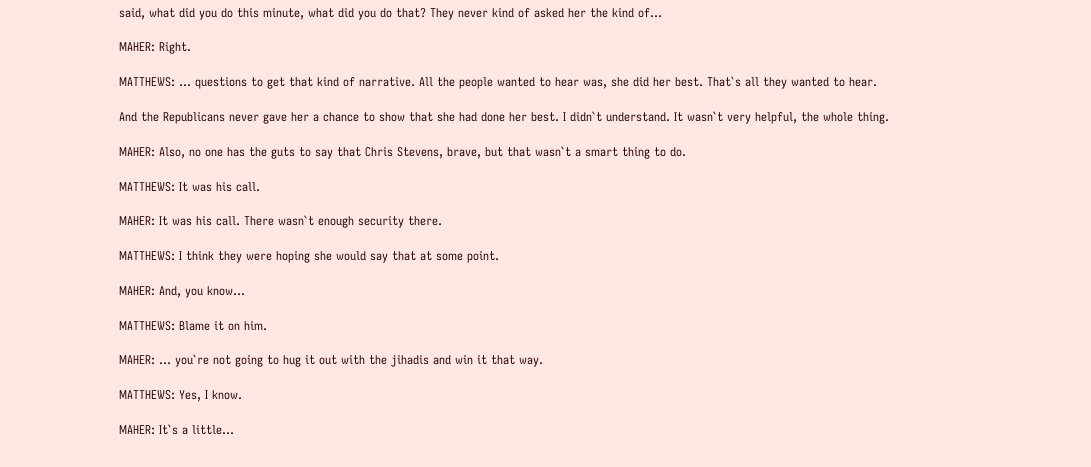said, what did you do this minute, what did you do that? They never kind of asked her the kind of...

MAHER: Right.

MATTHEWS: ... questions to get that kind of narrative. All the people wanted to hear was, she did her best. That`s all they wanted to hear.

And the Republicans never gave her a chance to show that she had done her best. I didn`t understand. It wasn`t very helpful, the whole thing.

MAHER: Also, no one has the guts to say that Chris Stevens, brave, but that wasn`t a smart thing to do.

MATTHEWS: It was his call.

MAHER: It was his call. There wasn`t enough security there.

MATTHEWS: I think they were hoping she would say that at some point.

MAHER: And, you know...

MATTHEWS: Blame it on him.

MAHER: ... you`re not going to hug it out with the jihadis and win it that way.

MATTHEWS: Yes, I know.

MAHER: It`s a little...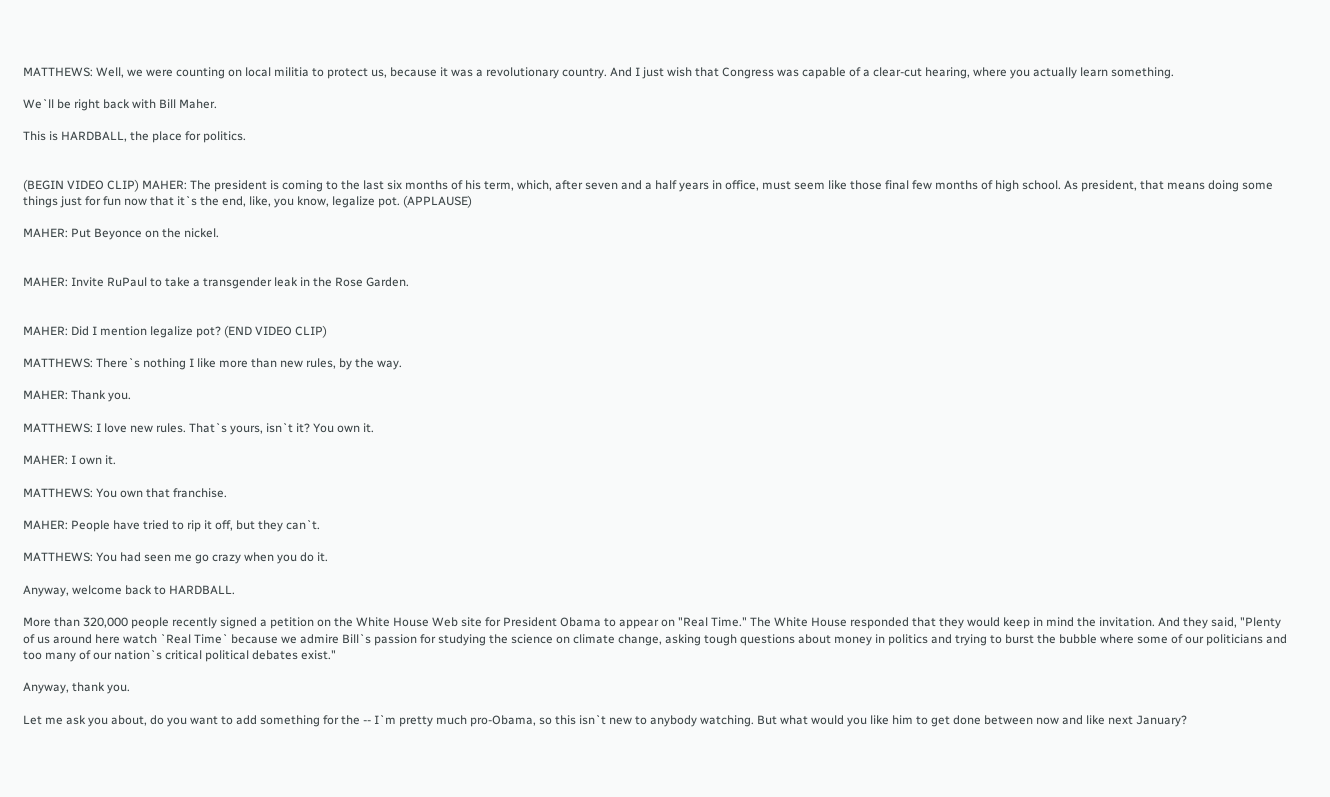MATTHEWS: Well, we were counting on local militia to protect us, because it was a revolutionary country. And I just wish that Congress was capable of a clear-cut hearing, where you actually learn something.

We`ll be right back with Bill Maher.

This is HARDBALL, the place for politics.


(BEGIN VIDEO CLIP) MAHER: The president is coming to the last six months of his term, which, after seven and a half years in office, must seem like those final few months of high school. As president, that means doing some things just for fun now that it`s the end, like, you know, legalize pot. (APPLAUSE)

MAHER: Put Beyonce on the nickel.


MAHER: Invite RuPaul to take a transgender leak in the Rose Garden.


MAHER: Did I mention legalize pot? (END VIDEO CLIP)

MATTHEWS: There`s nothing I like more than new rules, by the way.

MAHER: Thank you.

MATTHEWS: I love new rules. That`s yours, isn`t it? You own it.

MAHER: I own it.

MATTHEWS: You own that franchise.

MAHER: People have tried to rip it off, but they can`t.

MATTHEWS: You had seen me go crazy when you do it.

Anyway, welcome back to HARDBALL.

More than 320,000 people recently signed a petition on the White House Web site for President Obama to appear on "Real Time." The White House responded that they would keep in mind the invitation. And they said, "Plenty of us around here watch `Real Time` because we admire Bill`s passion for studying the science on climate change, asking tough questions about money in politics and trying to burst the bubble where some of our politicians and too many of our nation`s critical political debates exist."

Anyway, thank you.

Let me ask you about, do you want to add something for the -- I`m pretty much pro-Obama, so this isn`t new to anybody watching. But what would you like him to get done between now and like next January?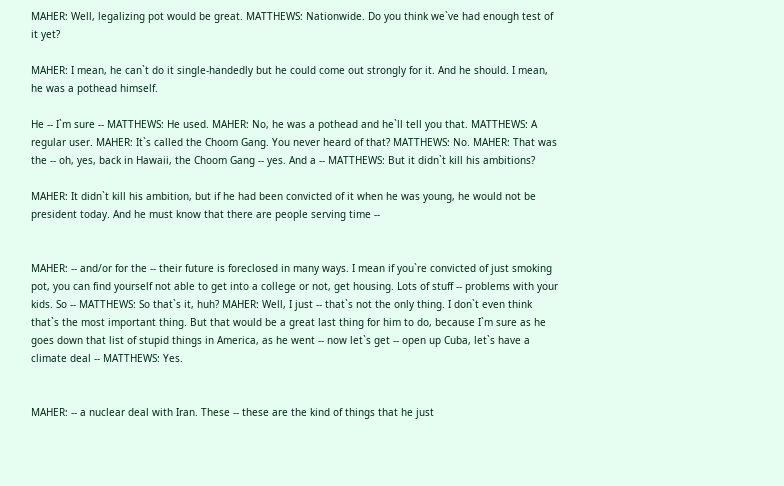MAHER: Well, legalizing pot would be great. MATTHEWS: Nationwide. Do you think we`ve had enough test of it yet?

MAHER: I mean, he can`t do it single-handedly but he could come out strongly for it. And he should. I mean, he was a pothead himself.

He -- I`m sure -- MATTHEWS: He used. MAHER: No, he was a pothead and he`ll tell you that. MATTHEWS: A regular user. MAHER: It`s called the Choom Gang. You never heard of that? MATTHEWS: No. MAHER: That was the -- oh, yes, back in Hawaii, the Choom Gang -- yes. And a -- MATTHEWS: But it didn`t kill his ambitions?

MAHER: It didn`t kill his ambition, but if he had been convicted of it when he was young, he would not be president today. And he must know that there are people serving time --


MAHER: -- and/or for the -- their future is foreclosed in many ways. I mean if you`re convicted of just smoking pot, you can find yourself not able to get into a college or not, get housing. Lots of stuff -- problems with your kids. So -- MATTHEWS: So that`s it, huh? MAHER: Well, I just -- that`s not the only thing. I don`t even think that`s the most important thing. But that would be a great last thing for him to do, because I`m sure as he goes down that list of stupid things in America, as he went -- now let`s get -- open up Cuba, let`s have a climate deal -- MATTHEWS: Yes.


MAHER: -- a nuclear deal with Iran. These -- these are the kind of things that he just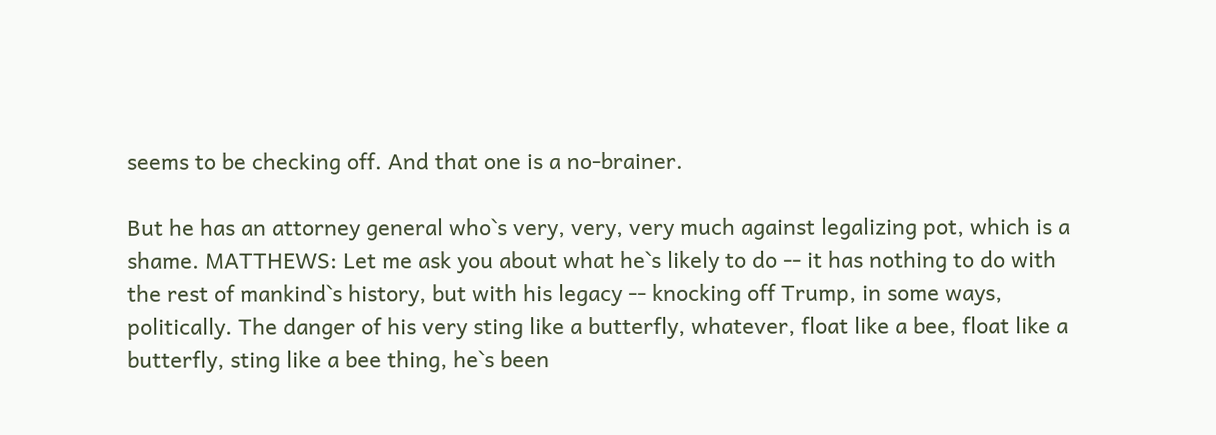seems to be checking off. And that one is a no-brainer.

But he has an attorney general who`s very, very, very much against legalizing pot, which is a shame. MATTHEWS: Let me ask you about what he`s likely to do -- it has nothing to do with the rest of mankind`s history, but with his legacy -- knocking off Trump, in some ways, politically. The danger of his very sting like a butterfly, whatever, float like a bee, float like a butterfly, sting like a bee thing, he`s been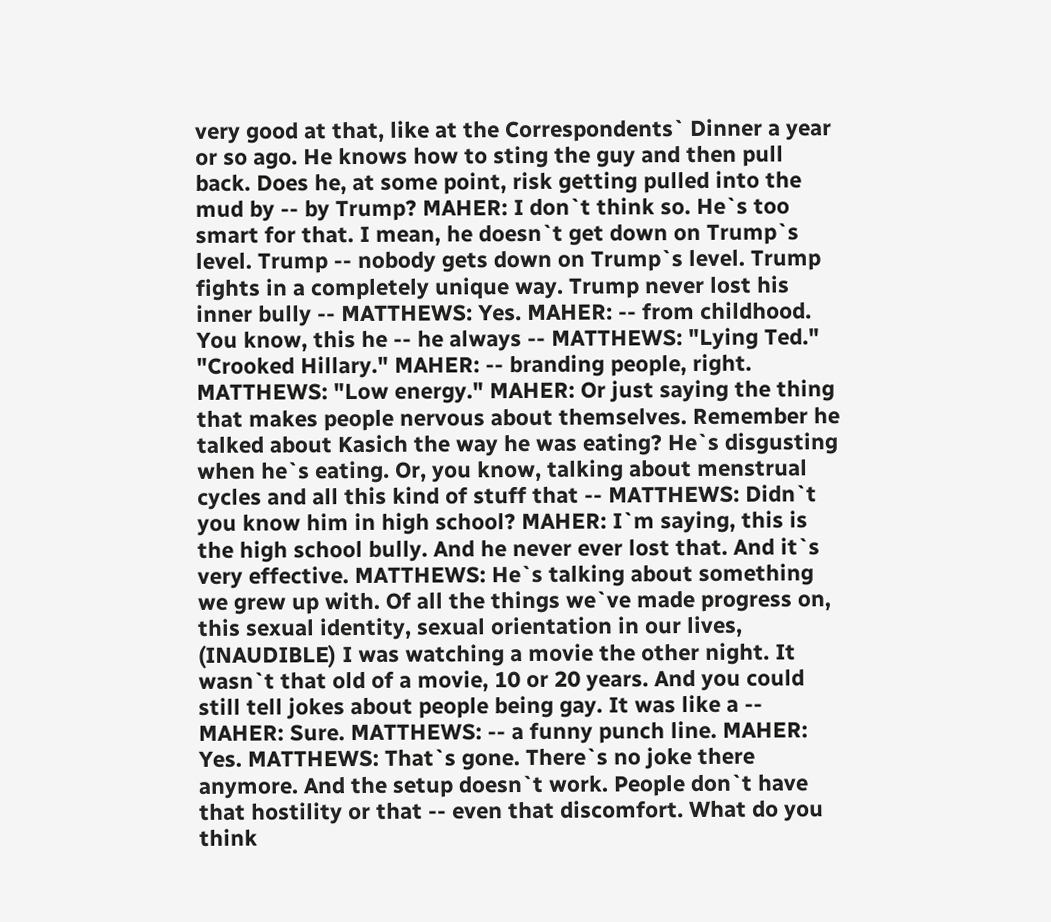very good at that, like at the Correspondents` Dinner a year or so ago. He knows how to sting the guy and then pull back. Does he, at some point, risk getting pulled into the mud by -- by Trump? MAHER: I don`t think so. He`s too smart for that. I mean, he doesn`t get down on Trump`s level. Trump -- nobody gets down on Trump`s level. Trump fights in a completely unique way. Trump never lost his inner bully -- MATTHEWS: Yes. MAHER: -- from childhood. You know, this he -- he always -- MATTHEWS: "Lying Ted." "Crooked Hillary." MAHER: -- branding people, right. MATTHEWS: "Low energy." MAHER: Or just saying the thing that makes people nervous about themselves. Remember he talked about Kasich the way he was eating? He`s disgusting when he`s eating. Or, you know, talking about menstrual cycles and all this kind of stuff that -- MATTHEWS: Didn`t you know him in high school? MAHER: I`m saying, this is the high school bully. And he never ever lost that. And it`s very effective. MATTHEWS: He`s talking about something we grew up with. Of all the things we`ve made progress on, this sexual identity, sexual orientation in our lives, (INAUDIBLE) I was watching a movie the other night. It wasn`t that old of a movie, 10 or 20 years. And you could still tell jokes about people being gay. It was like a -- MAHER: Sure. MATTHEWS: -- a funny punch line. MAHER: Yes. MATTHEWS: That`s gone. There`s no joke there anymore. And the setup doesn`t work. People don`t have that hostility or that -- even that discomfort. What do you think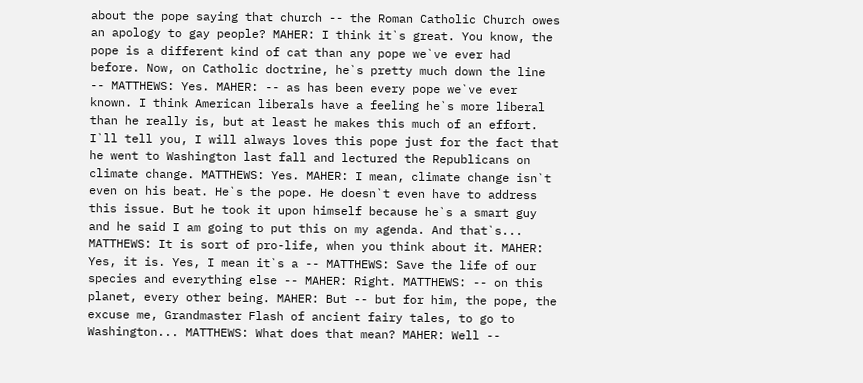about the pope saying that church -- the Roman Catholic Church owes an apology to gay people? MAHER: I think it`s great. You know, the pope is a different kind of cat than any pope we`ve ever had before. Now, on Catholic doctrine, he`s pretty much down the line -- MATTHEWS: Yes. MAHER: -- as has been every pope we`ve ever known. I think American liberals have a feeling he`s more liberal than he really is, but at least he makes this much of an effort. I`ll tell you, I will always loves this pope just for the fact that he went to Washington last fall and lectured the Republicans on climate change. MATTHEWS: Yes. MAHER: I mean, climate change isn`t even on his beat. He`s the pope. He doesn`t even have to address this issue. But he took it upon himself because he`s a smart guy and he said I am going to put this on my agenda. And that`s... MATTHEWS: It is sort of pro-life, when you think about it. MAHER: Yes, it is. Yes, I mean it`s a -- MATTHEWS: Save the life of our species and everything else -- MAHER: Right. MATTHEWS: -- on this planet, every other being. MAHER: But -- but for him, the pope, the excuse me, Grandmaster Flash of ancient fairy tales, to go to Washington... MATTHEWS: What does that mean? MAHER: Well --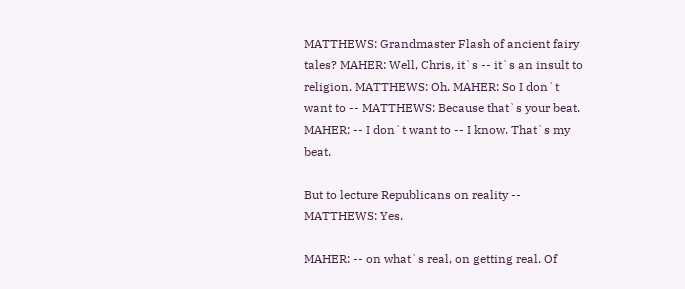MATTHEWS: Grandmaster Flash of ancient fairy tales? MAHER: Well, Chris, it`s -- it`s an insult to religion. MATTHEWS: Oh. MAHER: So I don`t want to -- MATTHEWS: Because that`s your beat. MAHER: -- I don`t want to -- I know. That`s my beat.

But to lecture Republicans on reality -- MATTHEWS: Yes.

MAHER: -- on what`s real, on getting real. Of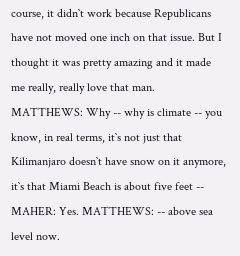course, it didn`t work because Republicans have not moved one inch on that issue. But I thought it was pretty amazing and it made me really, really love that man. MATTHEWS: Why -- why is climate -- you know, in real terms, it`s not just that Kilimanjaro doesn`t have snow on it anymore, it`s that Miami Beach is about five feet -- MAHER: Yes. MATTHEWS: -- above sea level now.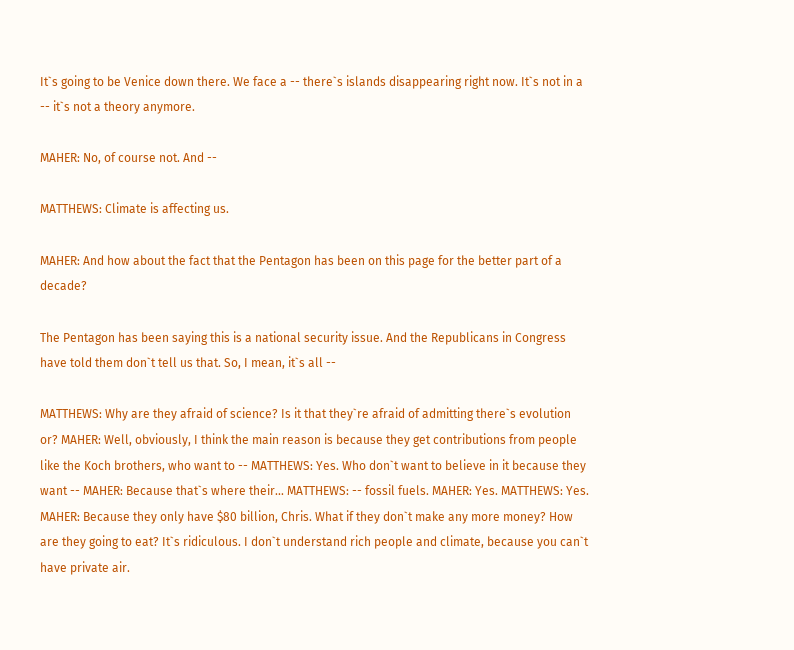It`s going to be Venice down there. We face a -- there`s islands disappearing right now. It`s not in a -- it`s not a theory anymore.

MAHER: No, of course not. And --

MATTHEWS: Climate is affecting us.

MAHER: And how about the fact that the Pentagon has been on this page for the better part of a decade?

The Pentagon has been saying this is a national security issue. And the Republicans in Congress have told them don`t tell us that. So, I mean, it`s all --

MATTHEWS: Why are they afraid of science? Is it that they`re afraid of admitting there`s evolution or? MAHER: Well, obviously, I think the main reason is because they get contributions from people like the Koch brothers, who want to -- MATTHEWS: Yes. Who don`t want to believe in it because they want -- MAHER: Because that`s where their... MATTHEWS: -- fossil fuels. MAHER: Yes. MATTHEWS: Yes. MAHER: Because they only have $80 billion, Chris. What if they don`t make any more money? How are they going to eat? It`s ridiculous. I don`t understand rich people and climate, because you can`t have private air.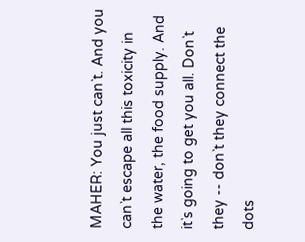MAHER: You just can`t. And you can`t escape all this toxicity in the water, the food supply. And it`s going to get you all. Don`t they -- don`t they connect the dots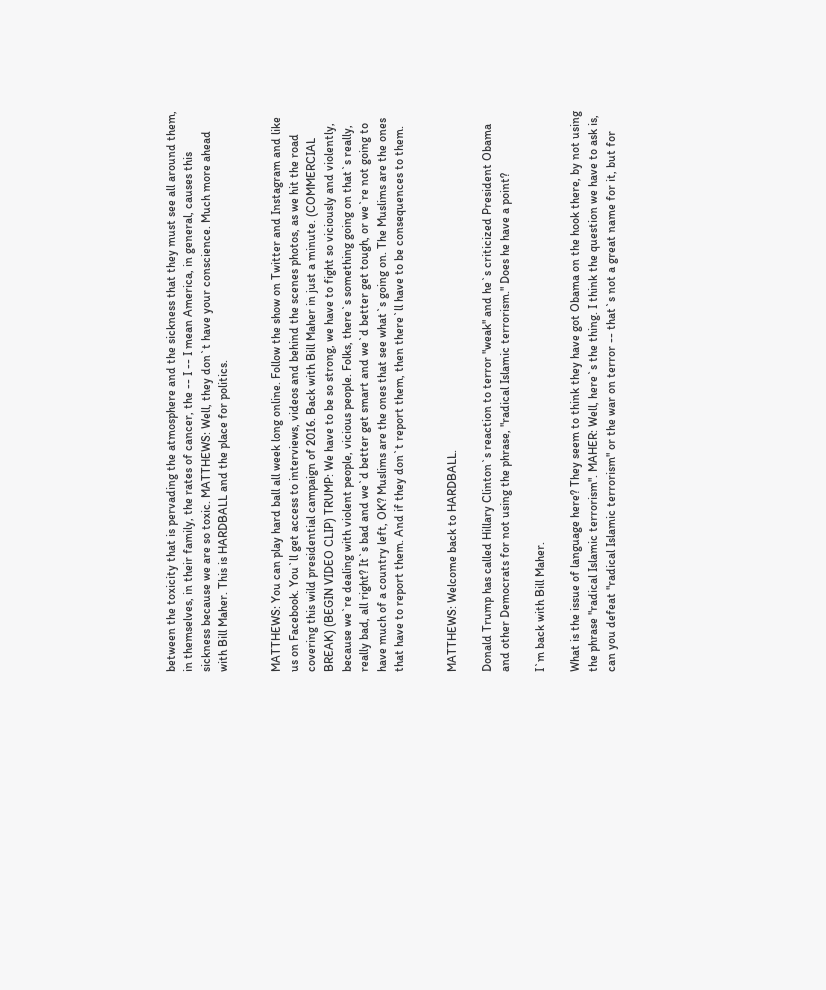between the toxicity that is pervading the atmosphere and the sickness that they must see all around them, in themselves, in their family, the rates of cancer, the -- I -- I mean America, in general, causes this sickness because we are so toxic. MATTHEWS: Well, they don`t have your conscience. Much more ahead with Bill Maher. This is HARDBALL and the place for politics.


MATTHEWS: You can play hard ball all week long online. Follow the show on Twitter and Instagram and like us on Facebook. You`ll get access to interviews, videos and behind the scenes photos, as we hit the road covering this wild presidential campaign of 2016. Back with Bill Maher in just a minute. (COMMERCIAL BREAK) (BEGIN VIDEO CLIP) TRUMP: We have to be so strong, we have to fight so viciously and violently, because we`re dealing with violent people, vicious people. Folks, there`s something going on that`s really, really bad, all right? It`s bad and we`d better get smart and we`d better get tough, or we`re not going to have much of a country left, OK? Muslims are the ones that see what`s going on. The Muslims are the ones that have to report them. And if they don`t report them, then there`ll have to be consequences to them.


MATTHEWS: Welcome back to HARDBALL.

Donald Trump has called Hillary Clinton`s reaction to terror "weak" and he`s criticized President Obama and other Democrats for not using the phrase, "radical Islamic terrorism." Does he have a point?

I`m back with Bill Maher.

What is the issue of language here? They seem to think they have got Obama on the hook there, by not using the phrase "radical Islamic terrorism". MAHER: Well, here`s the thing. I think the question we have to ask is, can you defeat "radical Islamic terrorism" or the war on terror -- that`s not a great name for it, but for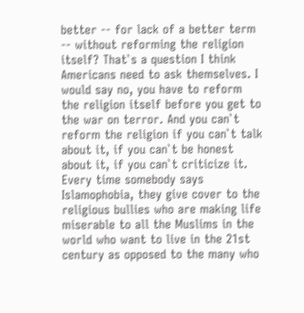better -- for lack of a better term -- without reforming the religion itself? That`s a question I think Americans need to ask themselves. I would say no, you have to reform the religion itself before you get to the war on terror. And you can`t reform the religion if you can`t talk about it, if you can`t be honest about it, if you can`t criticize it. Every time somebody says Islamophobia, they give cover to the religious bullies who are making life miserable to all the Muslims in the world who want to live in the 21st century as opposed to the many who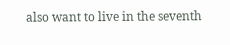also want to live in the seventh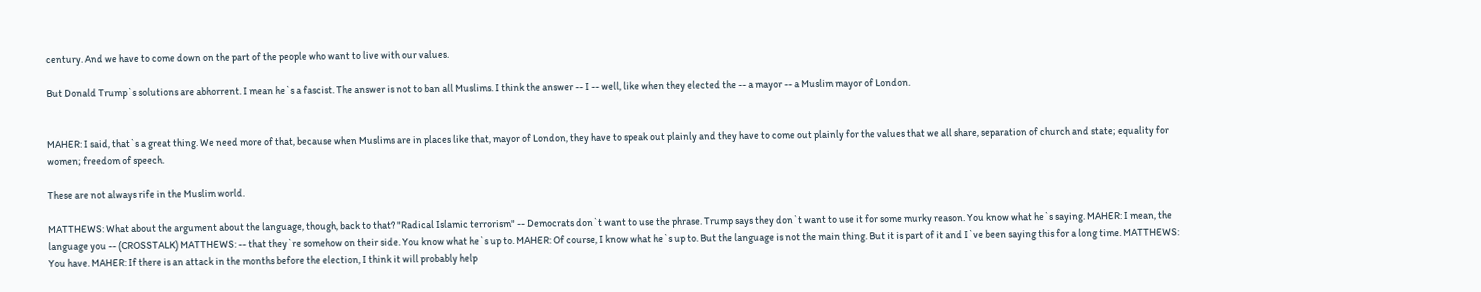century. And we have to come down on the part of the people who want to live with our values.

But Donald Trump`s solutions are abhorrent. I mean he`s a fascist. The answer is not to ban all Muslims. I think the answer -- I -- well, like when they elected the -- a mayor -- a Muslim mayor of London.


MAHER: I said, that`s a great thing. We need more of that, because when Muslims are in places like that, mayor of London, they have to speak out plainly and they have to come out plainly for the values that we all share, separation of church and state; equality for women; freedom of speech.

These are not always rife in the Muslim world.

MATTHEWS: What about the argument about the language, though, back to that? "Radical Islamic terrorism" -- Democrats don`t want to use the phrase. Trump says they don`t want to use it for some murky reason. You know what he`s saying. MAHER: I mean, the language you -- (CROSSTALK) MATTHEWS: -- that they`re somehow on their side. You know what he`s up to. MAHER: Of course, I know what he`s up to. But the language is not the main thing. But it is part of it and I`ve been saying this for a long time. MATTHEWS: You have. MAHER: If there is an attack in the months before the election, I think it will probably help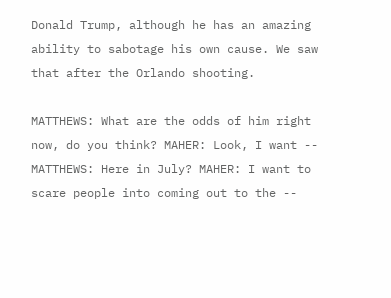Donald Trump, although he has an amazing ability to sabotage his own cause. We saw that after the Orlando shooting.

MATTHEWS: What are the odds of him right now, do you think? MAHER: Look, I want -- MATTHEWS: Here in July? MAHER: I want to scare people into coming out to the --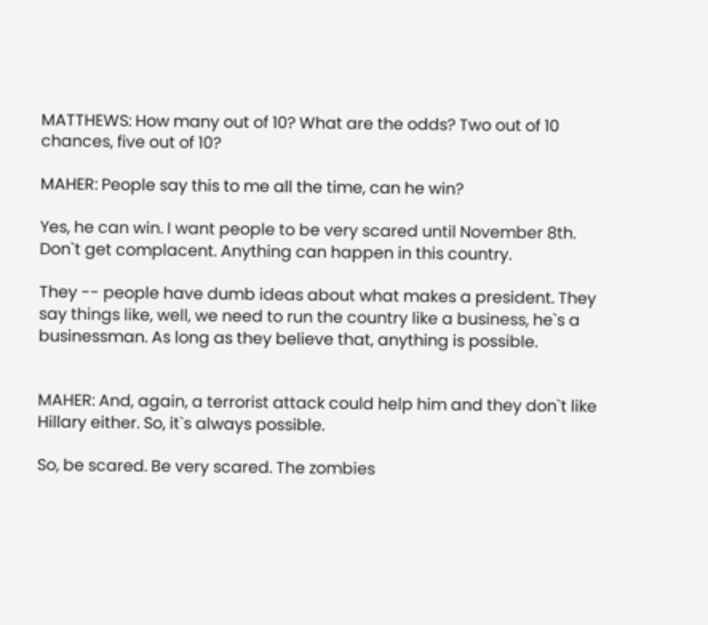MATTHEWS: How many out of 10? What are the odds? Two out of 10 chances, five out of 10?

MAHER: People say this to me all the time, can he win?

Yes, he can win. I want people to be very scared until November 8th. Don`t get complacent. Anything can happen in this country.

They -- people have dumb ideas about what makes a president. They say things like, well, we need to run the country like a business, he`s a businessman. As long as they believe that, anything is possible.


MAHER: And, again, a terrorist attack could help him and they don`t like Hillary either. So, it`s always possible.

So, be scared. Be very scared. The zombies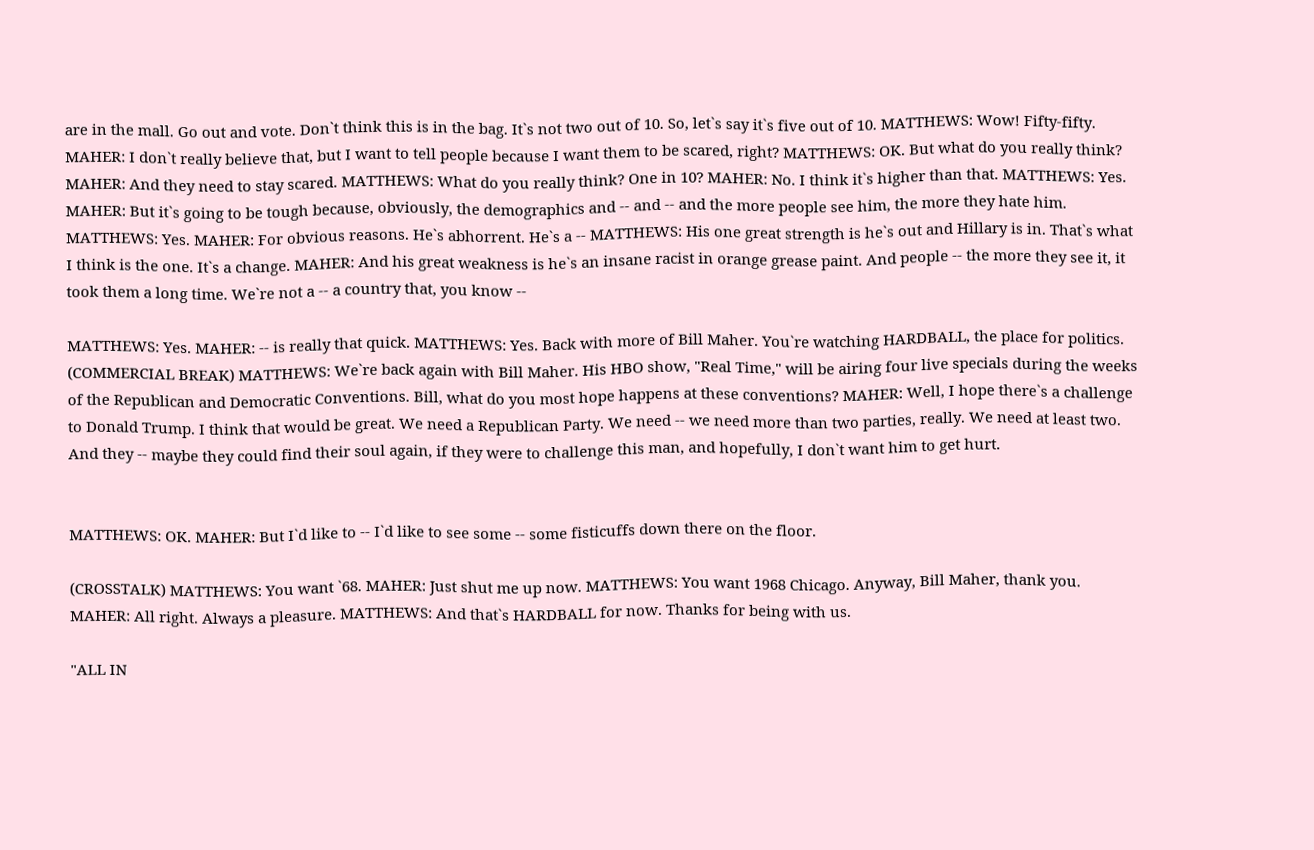are in the mall. Go out and vote. Don`t think this is in the bag. It`s not two out of 10. So, let`s say it`s five out of 10. MATTHEWS: Wow! Fifty-fifty. MAHER: I don`t really believe that, but I want to tell people because I want them to be scared, right? MATTHEWS: OK. But what do you really think? MAHER: And they need to stay scared. MATTHEWS: What do you really think? One in 10? MAHER: No. I think it`s higher than that. MATTHEWS: Yes. MAHER: But it`s going to be tough because, obviously, the demographics and -- and -- and the more people see him, the more they hate him. MATTHEWS: Yes. MAHER: For obvious reasons. He`s abhorrent. He`s a -- MATTHEWS: His one great strength is he`s out and Hillary is in. That`s what I think is the one. It`s a change. MAHER: And his great weakness is he`s an insane racist in orange grease paint. And people -- the more they see it, it took them a long time. We`re not a -- a country that, you know --

MATTHEWS: Yes. MAHER: -- is really that quick. MATTHEWS: Yes. Back with more of Bill Maher. You`re watching HARDBALL, the place for politics. (COMMERCIAL BREAK) MATTHEWS: We`re back again with Bill Maher. His HBO show, "Real Time," will be airing four live specials during the weeks of the Republican and Democratic Conventions. Bill, what do you most hope happens at these conventions? MAHER: Well, I hope there`s a challenge to Donald Trump. I think that would be great. We need a Republican Party. We need -- we need more than two parties, really. We need at least two. And they -- maybe they could find their soul again, if they were to challenge this man, and hopefully, I don`t want him to get hurt.


MATTHEWS: OK. MAHER: But I`d like to -- I`d like to see some -- some fisticuffs down there on the floor.

(CROSSTALK) MATTHEWS: You want `68. MAHER: Just shut me up now. MATTHEWS: You want 1968 Chicago. Anyway, Bill Maher, thank you. MAHER: All right. Always a pleasure. MATTHEWS: And that`s HARDBALL for now. Thanks for being with us.

"ALL IN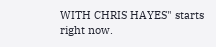WITH CHRIS HAYES" starts right now.